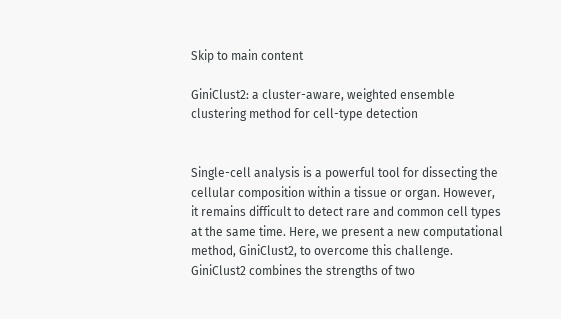Skip to main content

GiniClust2: a cluster-aware, weighted ensemble clustering method for cell-type detection


Single-cell analysis is a powerful tool for dissecting the cellular composition within a tissue or organ. However, it remains difficult to detect rare and common cell types at the same time. Here, we present a new computational method, GiniClust2, to overcome this challenge. GiniClust2 combines the strengths of two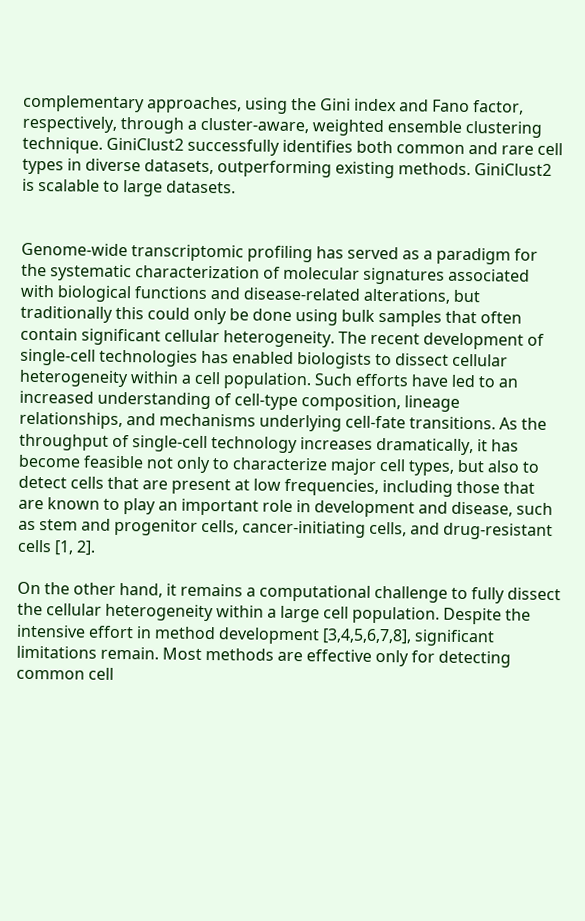complementary approaches, using the Gini index and Fano factor, respectively, through a cluster-aware, weighted ensemble clustering technique. GiniClust2 successfully identifies both common and rare cell types in diverse datasets, outperforming existing methods. GiniClust2 is scalable to large datasets.


Genome-wide transcriptomic profiling has served as a paradigm for the systematic characterization of molecular signatures associated with biological functions and disease-related alterations, but traditionally this could only be done using bulk samples that often contain significant cellular heterogeneity. The recent development of single-cell technologies has enabled biologists to dissect cellular heterogeneity within a cell population. Such efforts have led to an increased understanding of cell-type composition, lineage relationships, and mechanisms underlying cell-fate transitions. As the throughput of single-cell technology increases dramatically, it has become feasible not only to characterize major cell types, but also to detect cells that are present at low frequencies, including those that are known to play an important role in development and disease, such as stem and progenitor cells, cancer-initiating cells, and drug-resistant cells [1, 2].

On the other hand, it remains a computational challenge to fully dissect the cellular heterogeneity within a large cell population. Despite the intensive effort in method development [3,4,5,6,7,8], significant limitations remain. Most methods are effective only for detecting common cell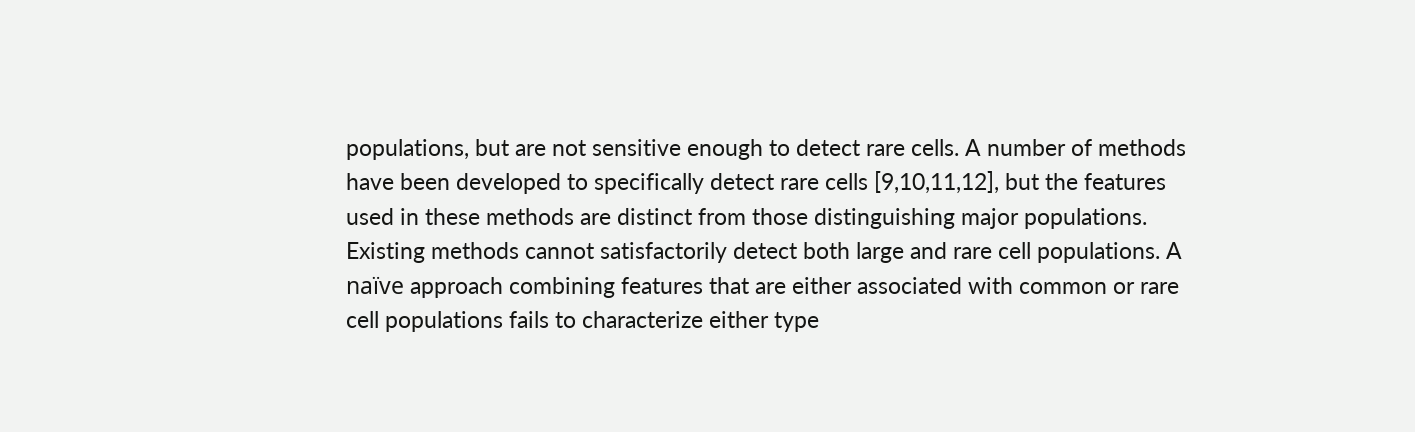populations, but are not sensitive enough to detect rare cells. A number of methods have been developed to specifically detect rare cells [9,10,11,12], but the features used in these methods are distinct from those distinguishing major populations. Existing methods cannot satisfactorily detect both large and rare cell populations. A naïve approach combining features that are either associated with common or rare cell populations fails to characterize either type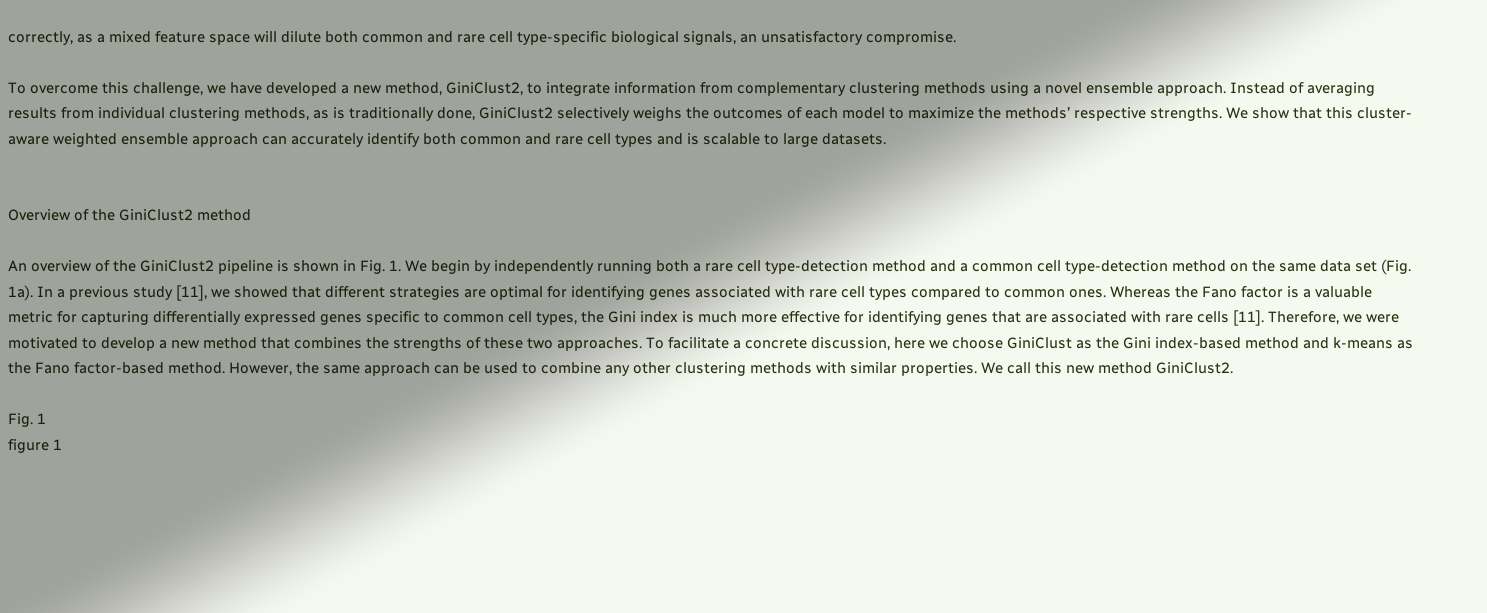correctly, as a mixed feature space will dilute both common and rare cell type-specific biological signals, an unsatisfactory compromise.

To overcome this challenge, we have developed a new method, GiniClust2, to integrate information from complementary clustering methods using a novel ensemble approach. Instead of averaging results from individual clustering methods, as is traditionally done, GiniClust2 selectively weighs the outcomes of each model to maximize the methods’ respective strengths. We show that this cluster-aware weighted ensemble approach can accurately identify both common and rare cell types and is scalable to large datasets.


Overview of the GiniClust2 method

An overview of the GiniClust2 pipeline is shown in Fig. 1. We begin by independently running both a rare cell type-detection method and a common cell type-detection method on the same data set (Fig. 1a). In a previous study [11], we showed that different strategies are optimal for identifying genes associated with rare cell types compared to common ones. Whereas the Fano factor is a valuable metric for capturing differentially expressed genes specific to common cell types, the Gini index is much more effective for identifying genes that are associated with rare cells [11]. Therefore, we were motivated to develop a new method that combines the strengths of these two approaches. To facilitate a concrete discussion, here we choose GiniClust as the Gini index-based method and k-means as the Fano factor-based method. However, the same approach can be used to combine any other clustering methods with similar properties. We call this new method GiniClust2.

Fig. 1
figure 1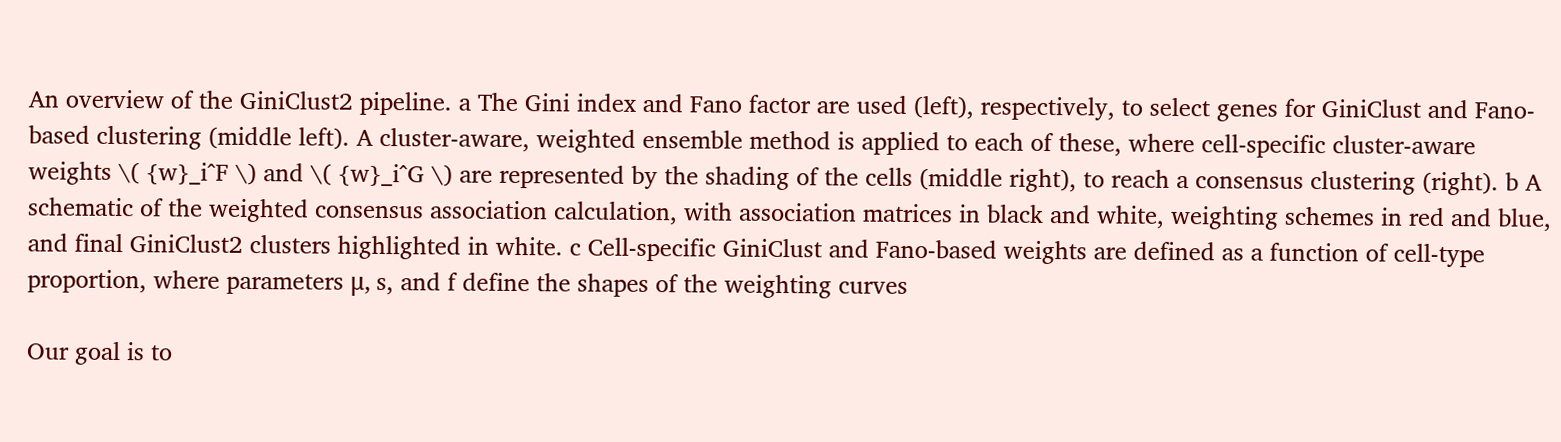An overview of the GiniClust2 pipeline. a The Gini index and Fano factor are used (left), respectively, to select genes for GiniClust and Fano-based clustering (middle left). A cluster-aware, weighted ensemble method is applied to each of these, where cell-specific cluster-aware weights \( {w}_i^F \) and \( {w}_i^G \) are represented by the shading of the cells (middle right), to reach a consensus clustering (right). b A schematic of the weighted consensus association calculation, with association matrices in black and white, weighting schemes in red and blue, and final GiniClust2 clusters highlighted in white. c Cell-specific GiniClust and Fano-based weights are defined as a function of cell-type proportion, where parameters μ, s, and f define the shapes of the weighting curves

Our goal is to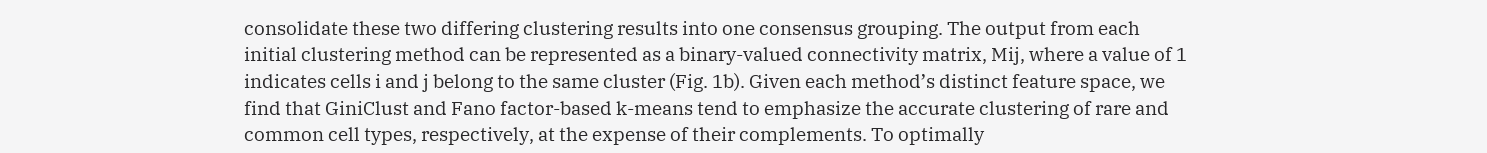consolidate these two differing clustering results into one consensus grouping. The output from each initial clustering method can be represented as a binary-valued connectivity matrix, Mij, where a value of 1 indicates cells i and j belong to the same cluster (Fig. 1b). Given each method’s distinct feature space, we find that GiniClust and Fano factor-based k-means tend to emphasize the accurate clustering of rare and common cell types, respectively, at the expense of their complements. To optimally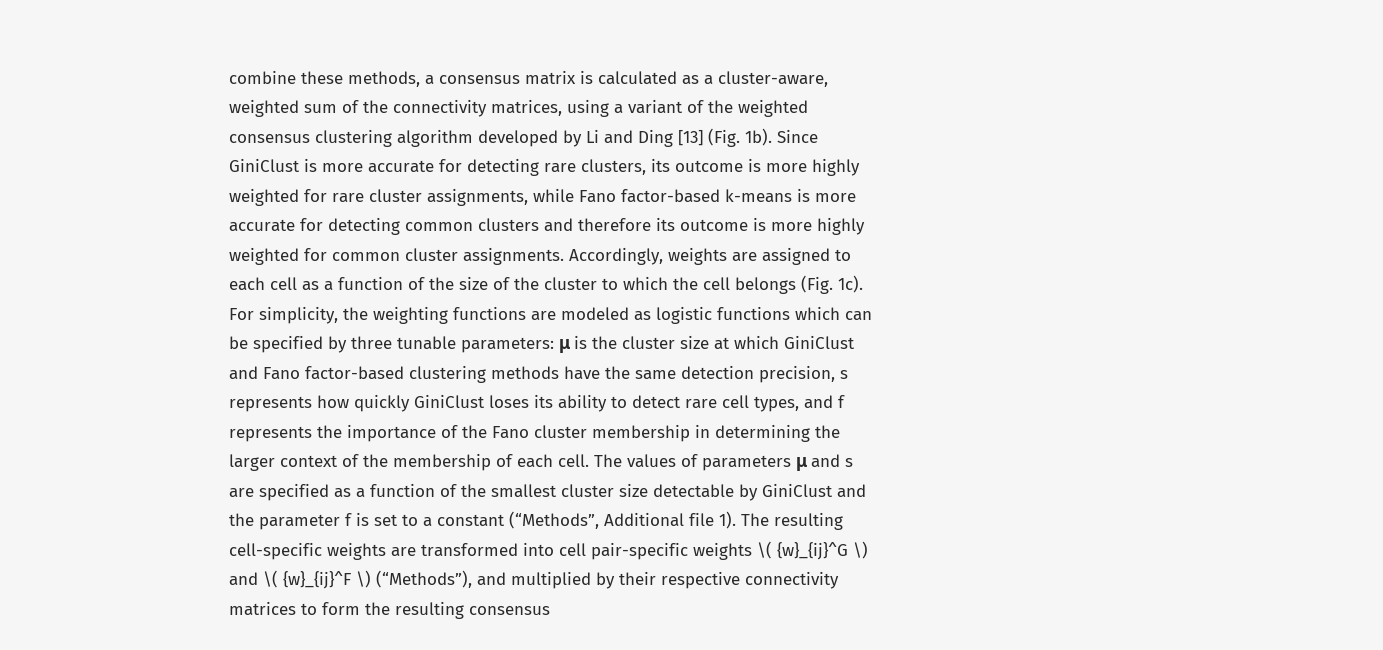combine these methods, a consensus matrix is calculated as a cluster-aware, weighted sum of the connectivity matrices, using a variant of the weighted consensus clustering algorithm developed by Li and Ding [13] (Fig. 1b). Since GiniClust is more accurate for detecting rare clusters, its outcome is more highly weighted for rare cluster assignments, while Fano factor-based k-means is more accurate for detecting common clusters and therefore its outcome is more highly weighted for common cluster assignments. Accordingly, weights are assigned to each cell as a function of the size of the cluster to which the cell belongs (Fig. 1c). For simplicity, the weighting functions are modeled as logistic functions which can be specified by three tunable parameters: μ is the cluster size at which GiniClust and Fano factor-based clustering methods have the same detection precision, s represents how quickly GiniClust loses its ability to detect rare cell types, and f represents the importance of the Fano cluster membership in determining the larger context of the membership of each cell. The values of parameters μ and s are specified as a function of the smallest cluster size detectable by GiniClust and the parameter f is set to a constant (“Methods”, Additional file 1). The resulting cell-specific weights are transformed into cell pair-specific weights \( {w}_{ij}^G \) and \( {w}_{ij}^F \) (“Methods”), and multiplied by their respective connectivity matrices to form the resulting consensus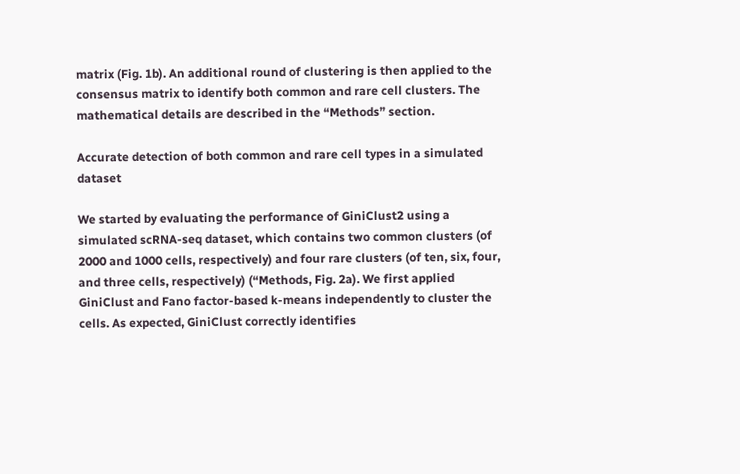matrix (Fig. 1b). An additional round of clustering is then applied to the consensus matrix to identify both common and rare cell clusters. The mathematical details are described in the “Methods” section.

Accurate detection of both common and rare cell types in a simulated dataset

We started by evaluating the performance of GiniClust2 using a simulated scRNA-seq dataset, which contains two common clusters (of 2000 and 1000 cells, respectively) and four rare clusters (of ten, six, four, and three cells, respectively) (“Methods, Fig. 2a). We first applied GiniClust and Fano factor-based k-means independently to cluster the cells. As expected, GiniClust correctly identifies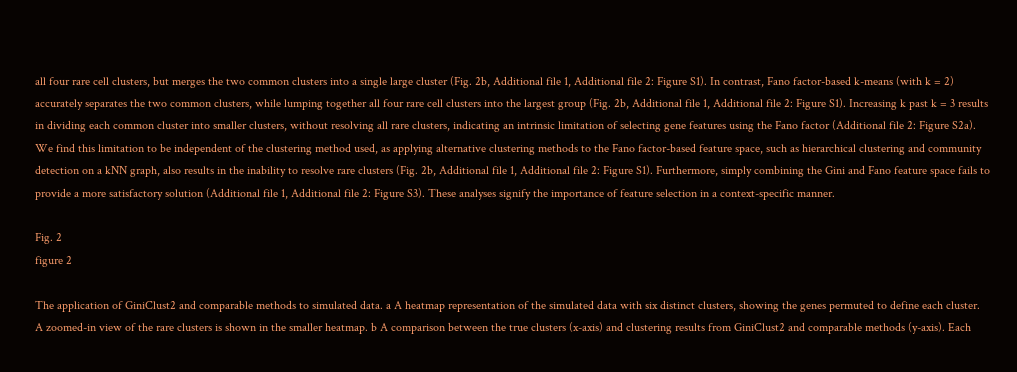all four rare cell clusters, but merges the two common clusters into a single large cluster (Fig. 2b, Additional file 1, Additional file 2: Figure S1). In contrast, Fano factor-based k-means (with k = 2) accurately separates the two common clusters, while lumping together all four rare cell clusters into the largest group (Fig. 2b, Additional file 1, Additional file 2: Figure S1). Increasing k past k = 3 results in dividing each common cluster into smaller clusters, without resolving all rare clusters, indicating an intrinsic limitation of selecting gene features using the Fano factor (Additional file 2: Figure S2a). We find this limitation to be independent of the clustering method used, as applying alternative clustering methods to the Fano factor-based feature space, such as hierarchical clustering and community detection on a kNN graph, also results in the inability to resolve rare clusters (Fig. 2b, Additional file 1, Additional file 2: Figure S1). Furthermore, simply combining the Gini and Fano feature space fails to provide a more satisfactory solution (Additional file 1, Additional file 2: Figure S3). These analyses signify the importance of feature selection in a context-specific manner.

Fig. 2
figure 2

The application of GiniClust2 and comparable methods to simulated data. a A heatmap representation of the simulated data with six distinct clusters, showing the genes permuted to define each cluster. A zoomed-in view of the rare clusters is shown in the smaller heatmap. b A comparison between the true clusters (x-axis) and clustering results from GiniClust2 and comparable methods (y-axis). Each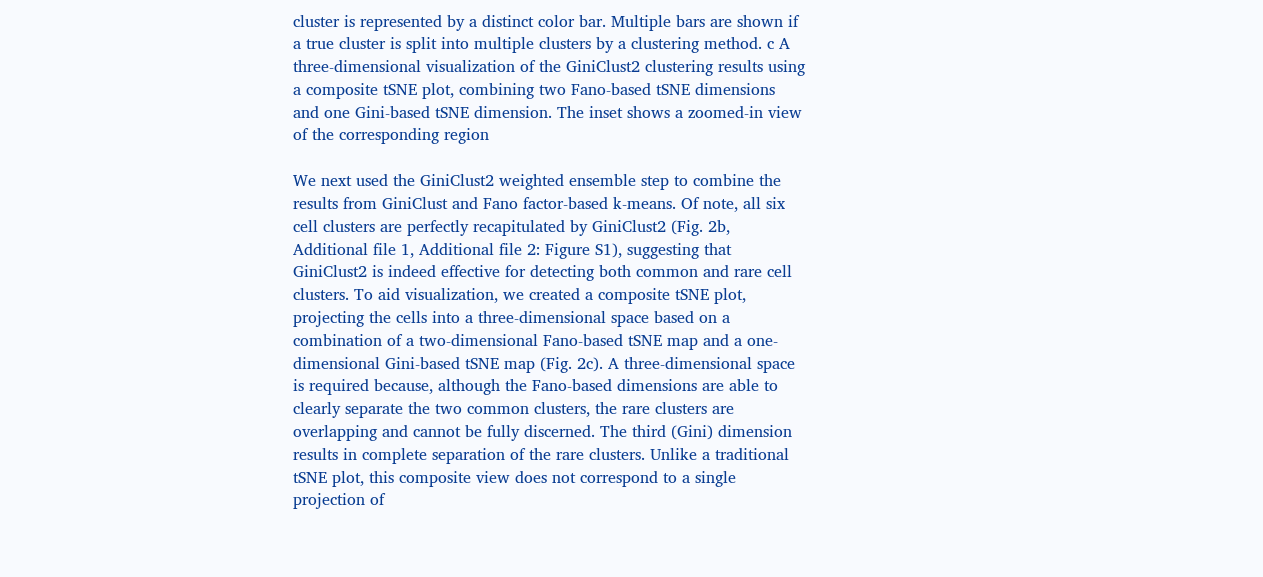cluster is represented by a distinct color bar. Multiple bars are shown if a true cluster is split into multiple clusters by a clustering method. c A three-dimensional visualization of the GiniClust2 clustering results using a composite tSNE plot, combining two Fano-based tSNE dimensions and one Gini-based tSNE dimension. The inset shows a zoomed-in view of the corresponding region

We next used the GiniClust2 weighted ensemble step to combine the results from GiniClust and Fano factor-based k-means. Of note, all six cell clusters are perfectly recapitulated by GiniClust2 (Fig. 2b, Additional file 1, Additional file 2: Figure S1), suggesting that GiniClust2 is indeed effective for detecting both common and rare cell clusters. To aid visualization, we created a composite tSNE plot, projecting the cells into a three-dimensional space based on a combination of a two-dimensional Fano-based tSNE map and a one-dimensional Gini-based tSNE map (Fig. 2c). A three-dimensional space is required because, although the Fano-based dimensions are able to clearly separate the two common clusters, the rare clusters are overlapping and cannot be fully discerned. The third (Gini) dimension results in complete separation of the rare clusters. Unlike a traditional tSNE plot, this composite view does not correspond to a single projection of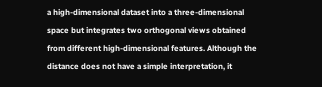a high-dimensional dataset into a three-dimensional space but integrates two orthogonal views obtained from different high-dimensional features. Although the distance does not have a simple interpretation, it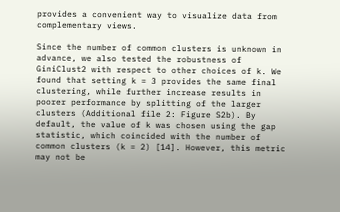provides a convenient way to visualize data from complementary views.

Since the number of common clusters is unknown in advance, we also tested the robustness of GiniClust2 with respect to other choices of k. We found that setting k = 3 provides the same final clustering, while further increase results in poorer performance by splitting of the larger clusters (Additional file 2: Figure S2b). By default, the value of k was chosen using the gap statistic, which coincided with the number of common clusters (k = 2) [14]. However, this metric may not be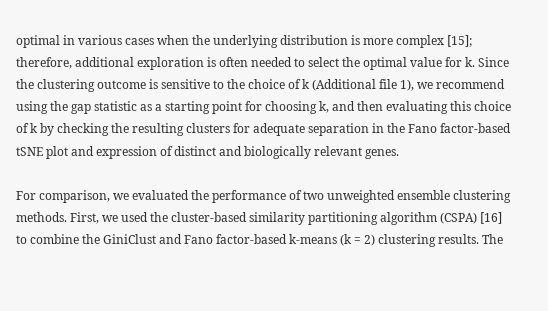optimal in various cases when the underlying distribution is more complex [15]; therefore, additional exploration is often needed to select the optimal value for k. Since the clustering outcome is sensitive to the choice of k (Additional file 1), we recommend using the gap statistic as a starting point for choosing k, and then evaluating this choice of k by checking the resulting clusters for adequate separation in the Fano factor-based tSNE plot and expression of distinct and biologically relevant genes.

For comparison, we evaluated the performance of two unweighted ensemble clustering methods. First, we used the cluster-based similarity partitioning algorithm (CSPA) [16] to combine the GiniClust and Fano factor-based k-means (k = 2) clustering results. The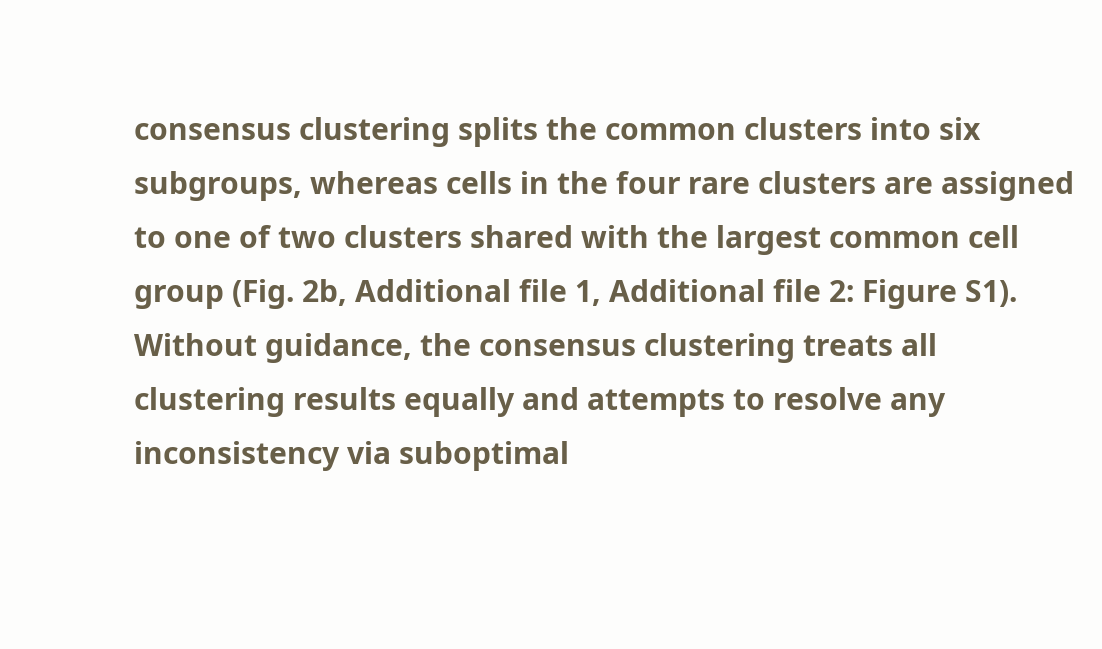consensus clustering splits the common clusters into six subgroups, whereas cells in the four rare clusters are assigned to one of two clusters shared with the largest common cell group (Fig. 2b, Additional file 1, Additional file 2: Figure S1). Without guidance, the consensus clustering treats all clustering results equally and attempts to resolve any inconsistency via suboptimal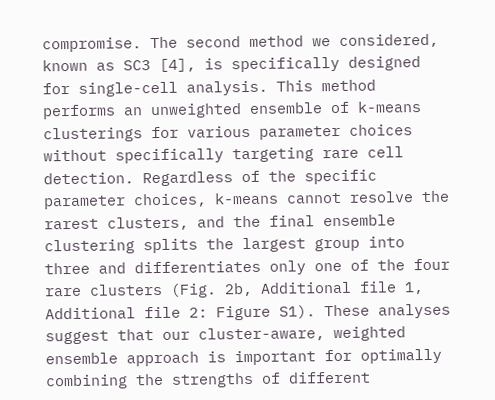compromise. The second method we considered, known as SC3 [4], is specifically designed for single-cell analysis. This method performs an unweighted ensemble of k-means clusterings for various parameter choices without specifically targeting rare cell detection. Regardless of the specific parameter choices, k-means cannot resolve the rarest clusters, and the final ensemble clustering splits the largest group into three and differentiates only one of the four rare clusters (Fig. 2b, Additional file 1, Additional file 2: Figure S1). These analyses suggest that our cluster-aware, weighted ensemble approach is important for optimally combining the strengths of different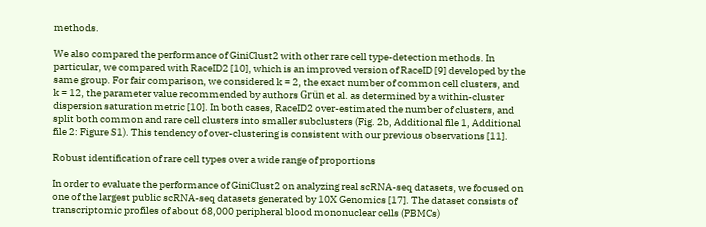methods.

We also compared the performance of GiniClust2 with other rare cell type-detection methods. In particular, we compared with RaceID2 [10], which is an improved version of RaceID [9] developed by the same group. For fair comparison, we considered k = 2, the exact number of common cell clusters, and k = 12, the parameter value recommended by authors Grün et al. as determined by a within-cluster dispersion saturation metric [10]. In both cases, RaceID2 over-estimated the number of clusters, and split both common and rare cell clusters into smaller subclusters (Fig. 2b, Additional file 1, Additional file 2: Figure S1). This tendency of over-clustering is consistent with our previous observations [11].

Robust identification of rare cell types over a wide range of proportions

In order to evaluate the performance of GiniClust2 on analyzing real scRNA-seq datasets, we focused on one of the largest public scRNA-seq datasets generated by 10X Genomics [17]. The dataset consists of transcriptomic profiles of about 68,000 peripheral blood mononuclear cells (PBMCs)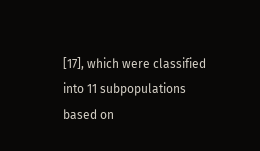[17], which were classified into 11 subpopulations based on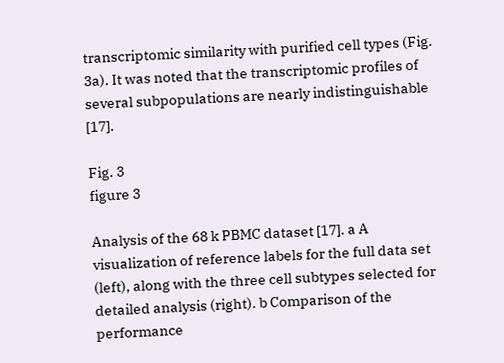transcriptomic similarity with purified cell types (Fig. 3a). It was noted that the transcriptomic profiles of several subpopulations are nearly indistinguishable [17].

Fig. 3
figure 3

Analysis of the 68 k PBMC dataset [17]. a A visualization of reference labels for the full data set (left), along with the three cell subtypes selected for detailed analysis (right). b Comparison of the performance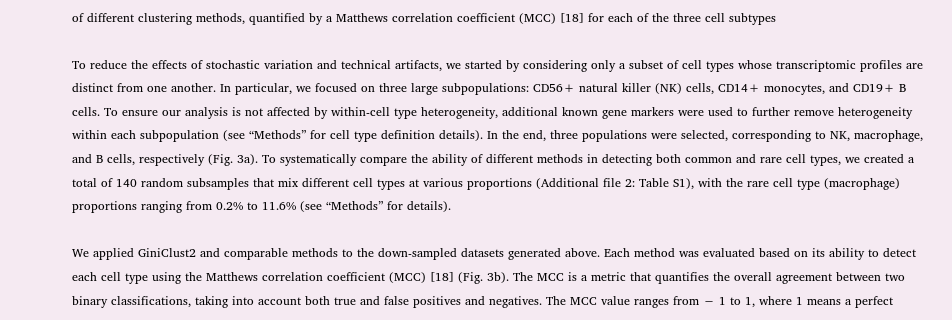of different clustering methods, quantified by a Matthews correlation coefficient (MCC) [18] for each of the three cell subtypes

To reduce the effects of stochastic variation and technical artifacts, we started by considering only a subset of cell types whose transcriptomic profiles are distinct from one another. In particular, we focused on three large subpopulations: CD56+ natural killer (NK) cells, CD14+ monocytes, and CD19+ B cells. To ensure our analysis is not affected by within-cell type heterogeneity, additional known gene markers were used to further remove heterogeneity within each subpopulation (see “Methods” for cell type definition details). In the end, three populations were selected, corresponding to NK, macrophage, and B cells, respectively (Fig. 3a). To systematically compare the ability of different methods in detecting both common and rare cell types, we created a total of 140 random subsamples that mix different cell types at various proportions (Additional file 2: Table S1), with the rare cell type (macrophage) proportions ranging from 0.2% to 11.6% (see “Methods” for details).

We applied GiniClust2 and comparable methods to the down-sampled datasets generated above. Each method was evaluated based on its ability to detect each cell type using the Matthews correlation coefficient (MCC) [18] (Fig. 3b). The MCC is a metric that quantifies the overall agreement between two binary classifications, taking into account both true and false positives and negatives. The MCC value ranges from − 1 to 1, where 1 means a perfect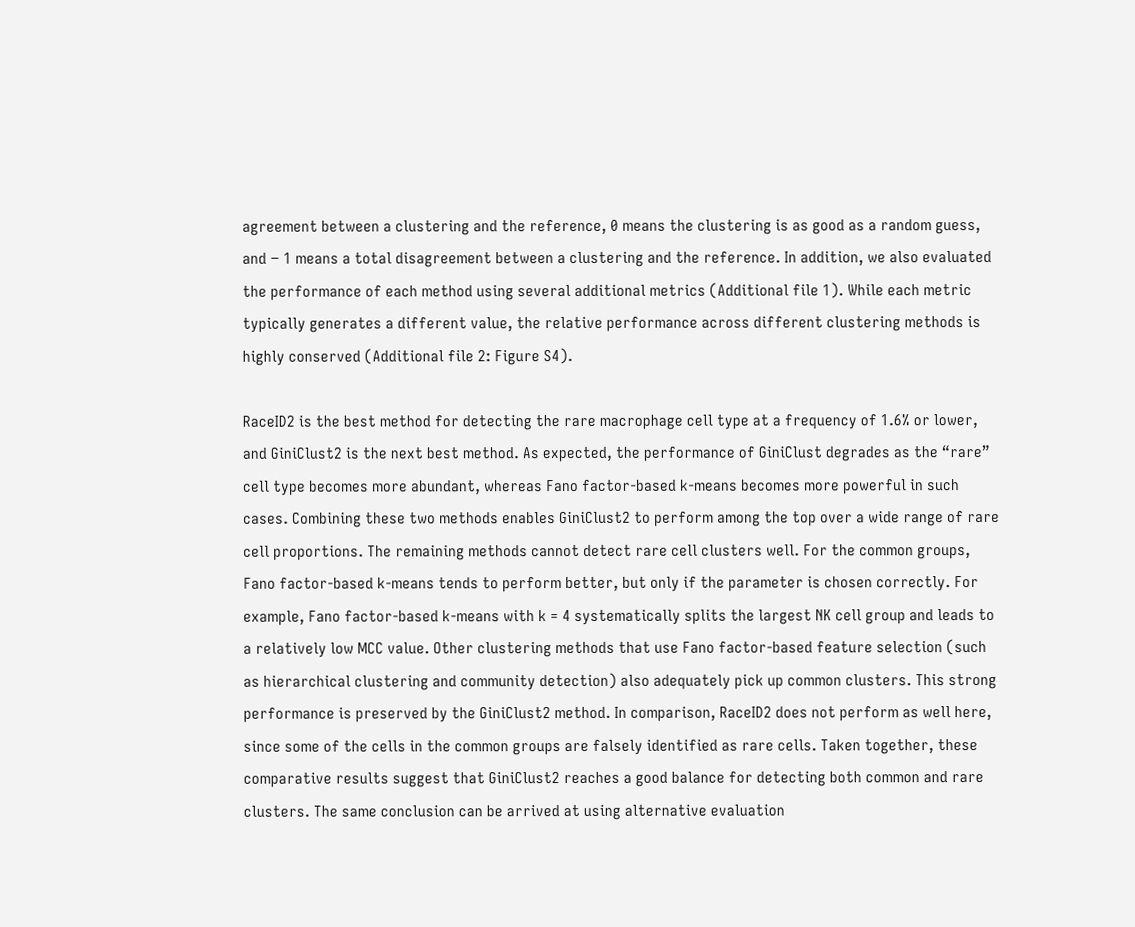agreement between a clustering and the reference, 0 means the clustering is as good as a random guess, and − 1 means a total disagreement between a clustering and the reference. In addition, we also evaluated the performance of each method using several additional metrics (Additional file 1). While each metric typically generates a different value, the relative performance across different clustering methods is highly conserved (Additional file 2: Figure S4).

RaceID2 is the best method for detecting the rare macrophage cell type at a frequency of 1.6% or lower, and GiniClust2 is the next best method. As expected, the performance of GiniClust degrades as the “rare” cell type becomes more abundant, whereas Fano factor-based k-means becomes more powerful in such cases. Combining these two methods enables GiniClust2 to perform among the top over a wide range of rare cell proportions. The remaining methods cannot detect rare cell clusters well. For the common groups, Fano factor-based k-means tends to perform better, but only if the parameter is chosen correctly. For example, Fano factor-based k-means with k = 4 systematically splits the largest NK cell group and leads to a relatively low MCC value. Other clustering methods that use Fano factor-based feature selection (such as hierarchical clustering and community detection) also adequately pick up common clusters. This strong performance is preserved by the GiniClust2 method. In comparison, RaceID2 does not perform as well here, since some of the cells in the common groups are falsely identified as rare cells. Taken together, these comparative results suggest that GiniClust2 reaches a good balance for detecting both common and rare clusters. The same conclusion can be arrived at using alternative evaluation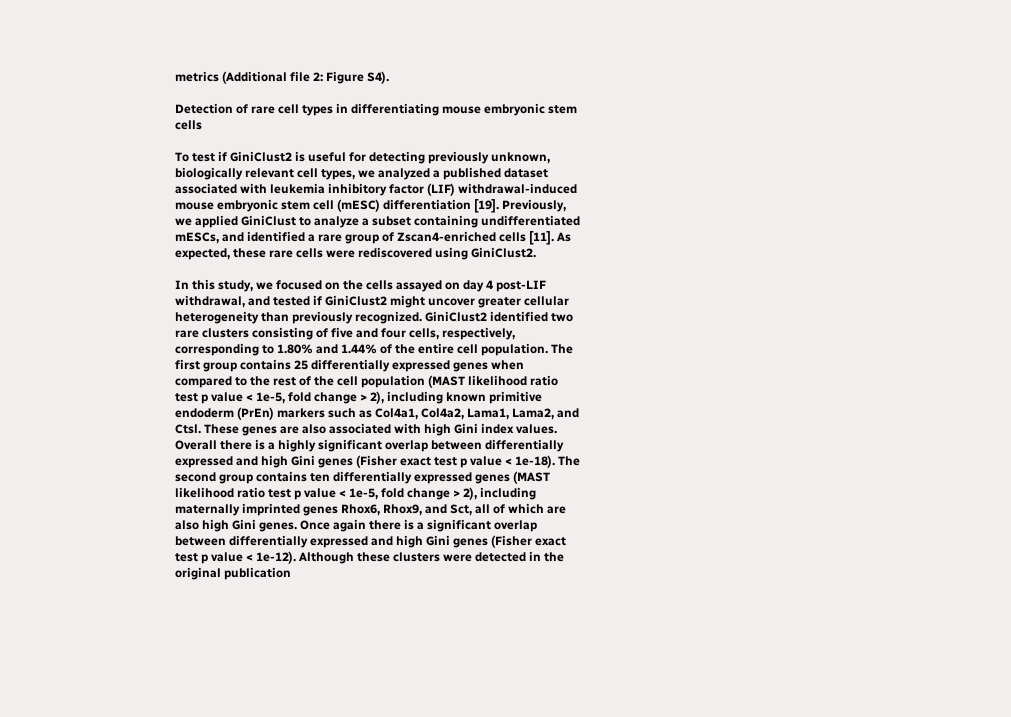metrics (Additional file 2: Figure S4).

Detection of rare cell types in differentiating mouse embryonic stem cells

To test if GiniClust2 is useful for detecting previously unknown, biologically relevant cell types, we analyzed a published dataset associated with leukemia inhibitory factor (LIF) withdrawal-induced mouse embryonic stem cell (mESC) differentiation [19]. Previously, we applied GiniClust to analyze a subset containing undifferentiated mESCs, and identified a rare group of Zscan4-enriched cells [11]. As expected, these rare cells were rediscovered using GiniClust2.

In this study, we focused on the cells assayed on day 4 post-LIF withdrawal, and tested if GiniClust2 might uncover greater cellular heterogeneity than previously recognized. GiniClust2 identified two rare clusters consisting of five and four cells, respectively, corresponding to 1.80% and 1.44% of the entire cell population. The first group contains 25 differentially expressed genes when compared to the rest of the cell population (MAST likelihood ratio test p value < 1e-5, fold change > 2), including known primitive endoderm (PrEn) markers such as Col4a1, Col4a2, Lama1, Lama2, and Ctsl. These genes are also associated with high Gini index values. Overall there is a highly significant overlap between differentially expressed and high Gini genes (Fisher exact test p value < 1e-18). The second group contains ten differentially expressed genes (MAST likelihood ratio test p value < 1e-5, fold change > 2), including maternally imprinted genes Rhox6, Rhox9, and Sct, all of which are also high Gini genes. Once again there is a significant overlap between differentially expressed and high Gini genes (Fisher exact test p value < 1e-12). Although these clusters were detected in the original publication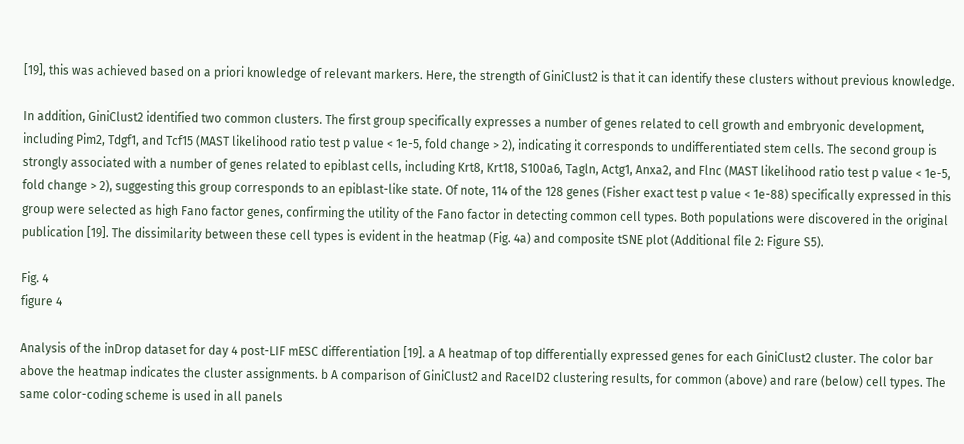[19], this was achieved based on a priori knowledge of relevant markers. Here, the strength of GiniClust2 is that it can identify these clusters without previous knowledge.

In addition, GiniClust2 identified two common clusters. The first group specifically expresses a number of genes related to cell growth and embryonic development, including Pim2, Tdgf1, and Tcf15 (MAST likelihood ratio test p value < 1e-5, fold change > 2), indicating it corresponds to undifferentiated stem cells. The second group is strongly associated with a number of genes related to epiblast cells, including Krt8, Krt18, S100a6, Tagln, Actg1, Anxa2, and Flnc (MAST likelihood ratio test p value < 1e-5, fold change > 2), suggesting this group corresponds to an epiblast-like state. Of note, 114 of the 128 genes (Fisher exact test p value < 1e-88) specifically expressed in this group were selected as high Fano factor genes, confirming the utility of the Fano factor in detecting common cell types. Both populations were discovered in the original publication [19]. The dissimilarity between these cell types is evident in the heatmap (Fig. 4a) and composite tSNE plot (Additional file 2: Figure S5).

Fig. 4
figure 4

Analysis of the inDrop dataset for day 4 post-LIF mESC differentiation [19]. a A heatmap of top differentially expressed genes for each GiniClust2 cluster. The color bar above the heatmap indicates the cluster assignments. b A comparison of GiniClust2 and RaceID2 clustering results, for common (above) and rare (below) cell types. The same color-coding scheme is used in all panels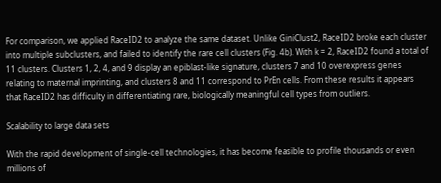For comparison, we applied RaceID2 to analyze the same dataset. Unlike GiniClust2, RaceID2 broke each cluster into multiple subclusters, and failed to identify the rare cell clusters (Fig. 4b). With k = 2, RaceID2 found a total of 11 clusters. Clusters 1, 2, 4, and 9 display an epiblast-like signature, clusters 7 and 10 overexpress genes relating to maternal imprinting, and clusters 8 and 11 correspond to PrEn cells. From these results it appears that RaceID2 has difficulty in differentiating rare, biologically meaningful cell types from outliers.

Scalability to large data sets

With the rapid development of single-cell technologies, it has become feasible to profile thousands or even millions of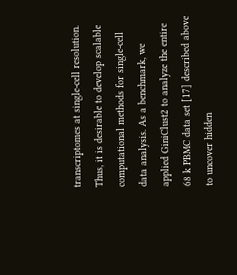transcriptomes at single-cell resolution. Thus, it is desirable to develop scalable computational methods for single-cell data analysis. As a benchmark, we applied GiniClust2 to analyze the entire 68 k PBMC data set [17] described above to uncover hidden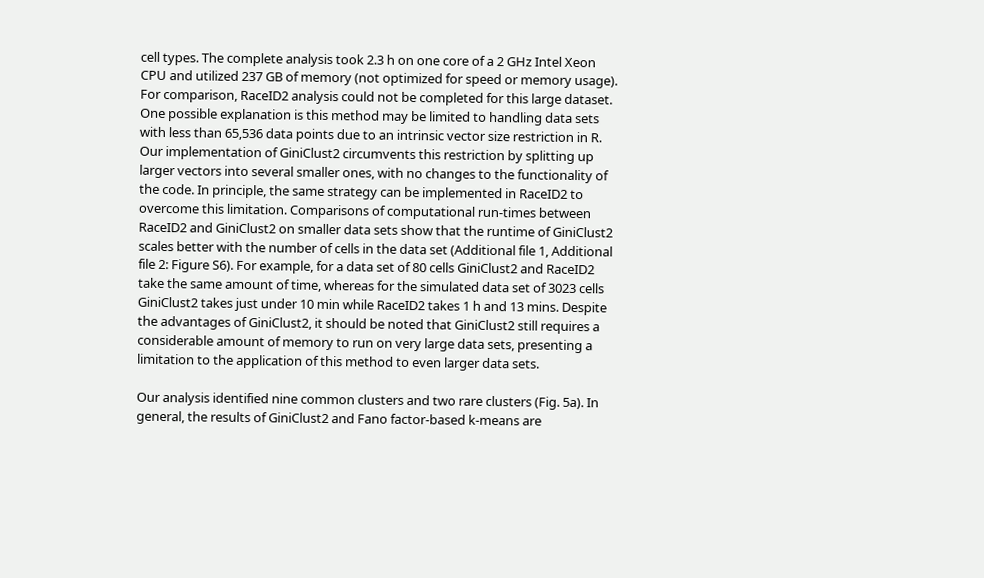cell types. The complete analysis took 2.3 h on one core of a 2 GHz Intel Xeon CPU and utilized 237 GB of memory (not optimized for speed or memory usage). For comparison, RaceID2 analysis could not be completed for this large dataset. One possible explanation is this method may be limited to handling data sets with less than 65,536 data points due to an intrinsic vector size restriction in R. Our implementation of GiniClust2 circumvents this restriction by splitting up larger vectors into several smaller ones, with no changes to the functionality of the code. In principle, the same strategy can be implemented in RaceID2 to overcome this limitation. Comparisons of computational run-times between RaceID2 and GiniClust2 on smaller data sets show that the runtime of GiniClust2 scales better with the number of cells in the data set (Additional file 1, Additional file 2: Figure S6). For example, for a data set of 80 cells GiniClust2 and RaceID2 take the same amount of time, whereas for the simulated data set of 3023 cells GiniClust2 takes just under 10 min while RaceID2 takes 1 h and 13 mins. Despite the advantages of GiniClust2, it should be noted that GiniClust2 still requires a considerable amount of memory to run on very large data sets, presenting a limitation to the application of this method to even larger data sets.

Our analysis identified nine common clusters and two rare clusters (Fig. 5a). In general, the results of GiniClust2 and Fano factor-based k-means are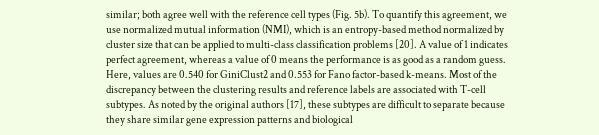similar; both agree well with the reference cell types (Fig. 5b). To quantify this agreement, we use normalized mutual information (NMI), which is an entropy-based method normalized by cluster size that can be applied to multi-class classification problems [20]. A value of 1 indicates perfect agreement, whereas a value of 0 means the performance is as good as a random guess. Here, values are 0.540 for GiniClust2 and 0.553 for Fano factor-based k-means. Most of the discrepancy between the clustering results and reference labels are associated with T-cell subtypes. As noted by the original authors [17], these subtypes are difficult to separate because they share similar gene expression patterns and biological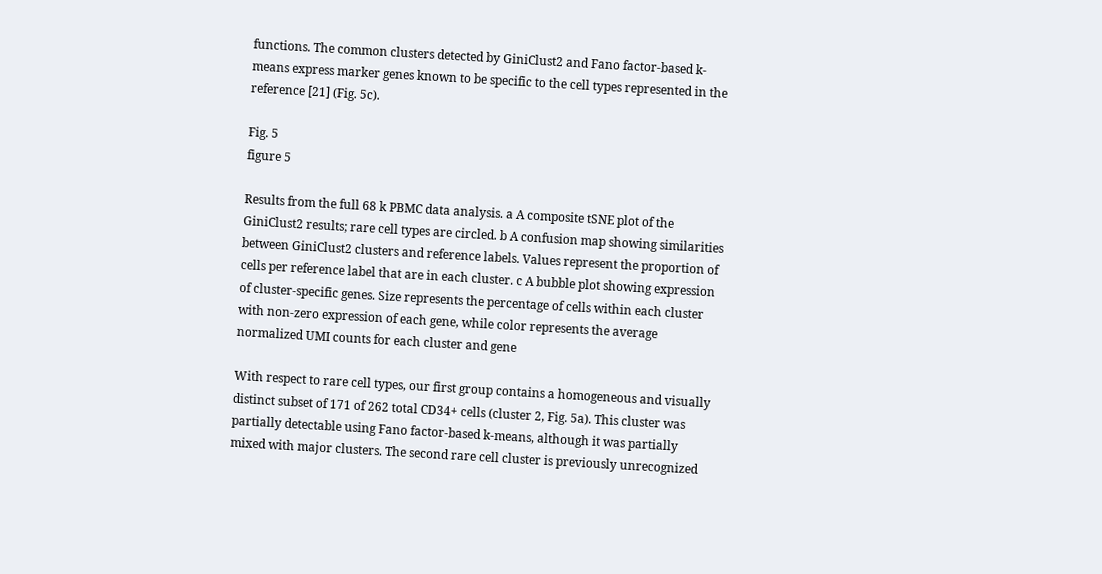functions. The common clusters detected by GiniClust2 and Fano factor-based k-means express marker genes known to be specific to the cell types represented in the reference [21] (Fig. 5c).

Fig. 5
figure 5

Results from the full 68 k PBMC data analysis. a A composite tSNE plot of the GiniClust2 results; rare cell types are circled. b A confusion map showing similarities between GiniClust2 clusters and reference labels. Values represent the proportion of cells per reference label that are in each cluster. c A bubble plot showing expression of cluster-specific genes. Size represents the percentage of cells within each cluster with non-zero expression of each gene, while color represents the average normalized UMI counts for each cluster and gene

With respect to rare cell types, our first group contains a homogeneous and visually distinct subset of 171 of 262 total CD34+ cells (cluster 2, Fig. 5a). This cluster was partially detectable using Fano factor-based k-means, although it was partially mixed with major clusters. The second rare cell cluster is previously unrecognized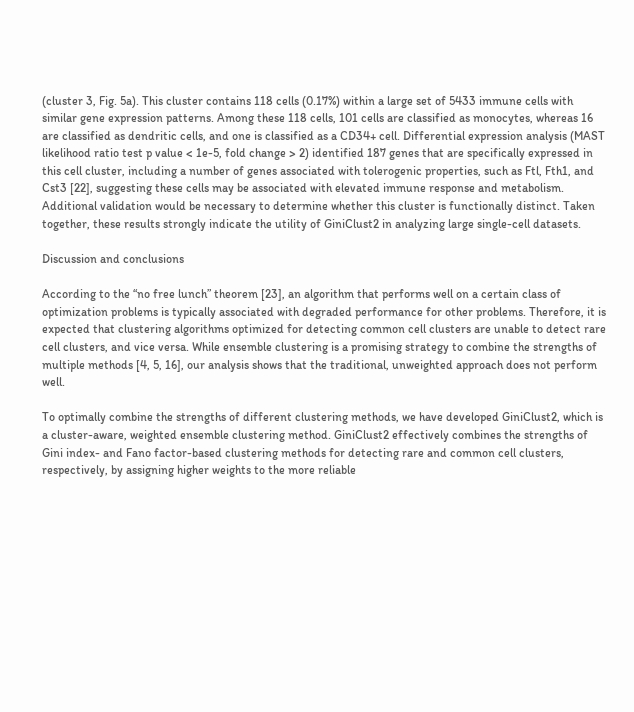(cluster 3, Fig. 5a). This cluster contains 118 cells (0.17%) within a large set of 5433 immune cells with similar gene expression patterns. Among these 118 cells, 101 cells are classified as monocytes, whereas 16 are classified as dendritic cells, and one is classified as a CD34+ cell. Differential expression analysis (MAST likelihood ratio test p value < 1e-5, fold change > 2) identified 187 genes that are specifically expressed in this cell cluster, including a number of genes associated with tolerogenic properties, such as Ftl, Fth1, and Cst3 [22], suggesting these cells may be associated with elevated immune response and metabolism. Additional validation would be necessary to determine whether this cluster is functionally distinct. Taken together, these results strongly indicate the utility of GiniClust2 in analyzing large single-cell datasets.

Discussion and conclusions

According to the “no free lunch” theorem [23], an algorithm that performs well on a certain class of optimization problems is typically associated with degraded performance for other problems. Therefore, it is expected that clustering algorithms optimized for detecting common cell clusters are unable to detect rare cell clusters, and vice versa. While ensemble clustering is a promising strategy to combine the strengths of multiple methods [4, 5, 16], our analysis shows that the traditional, unweighted approach does not perform well.

To optimally combine the strengths of different clustering methods, we have developed GiniClust2, which is a cluster-aware, weighted ensemble clustering method. GiniClust2 effectively combines the strengths of Gini index- and Fano factor-based clustering methods for detecting rare and common cell clusters, respectively, by assigning higher weights to the more reliable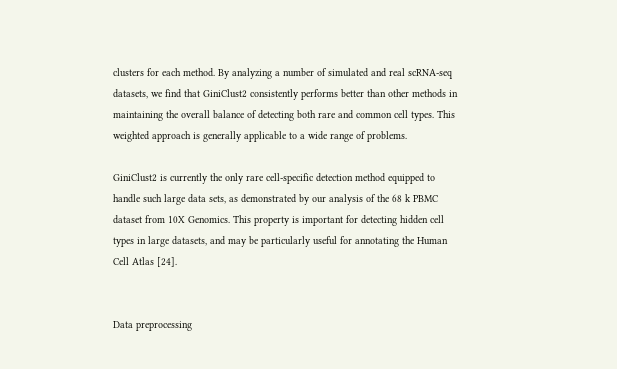clusters for each method. By analyzing a number of simulated and real scRNA-seq datasets, we find that GiniClust2 consistently performs better than other methods in maintaining the overall balance of detecting both rare and common cell types. This weighted approach is generally applicable to a wide range of problems.

GiniClust2 is currently the only rare cell-specific detection method equipped to handle such large data sets, as demonstrated by our analysis of the 68 k PBMC dataset from 10X Genomics. This property is important for detecting hidden cell types in large datasets, and may be particularly useful for annotating the Human Cell Atlas [24].


Data preprocessing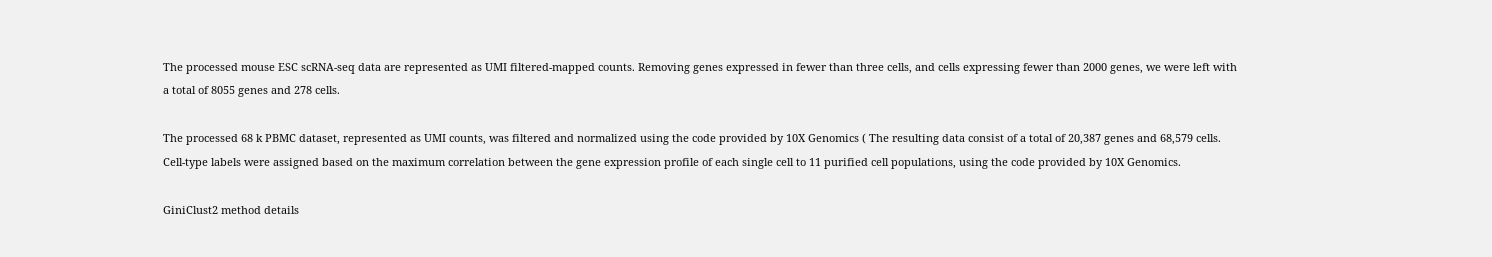The processed mouse ESC scRNA-seq data are represented as UMI filtered-mapped counts. Removing genes expressed in fewer than three cells, and cells expressing fewer than 2000 genes, we were left with a total of 8055 genes and 278 cells.

The processed 68 k PBMC dataset, represented as UMI counts, was filtered and normalized using the code provided by 10X Genomics ( The resulting data consist of a total of 20,387 genes and 68,579 cells. Cell-type labels were assigned based on the maximum correlation between the gene expression profile of each single cell to 11 purified cell populations, using the code provided by 10X Genomics.

GiniClust2 method details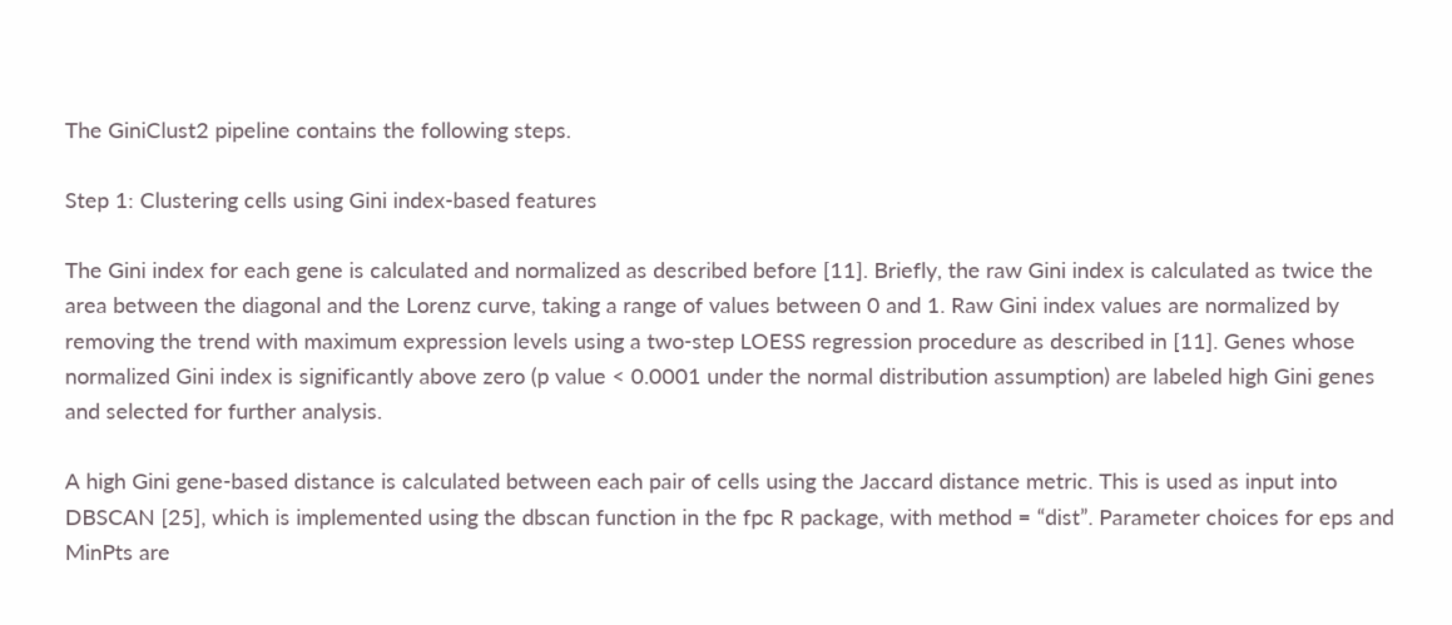The GiniClust2 pipeline contains the following steps.

Step 1: Clustering cells using Gini index-based features

The Gini index for each gene is calculated and normalized as described before [11]. Briefly, the raw Gini index is calculated as twice the area between the diagonal and the Lorenz curve, taking a range of values between 0 and 1. Raw Gini index values are normalized by removing the trend with maximum expression levels using a two-step LOESS regression procedure as described in [11]. Genes whose normalized Gini index is significantly above zero (p value < 0.0001 under the normal distribution assumption) are labeled high Gini genes and selected for further analysis.

A high Gini gene-based distance is calculated between each pair of cells using the Jaccard distance metric. This is used as input into DBSCAN [25], which is implemented using the dbscan function in the fpc R package, with method = “dist”. Parameter choices for eps and MinPts are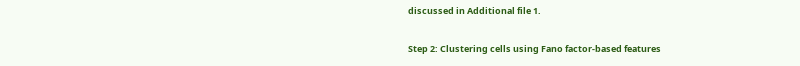discussed in Additional file 1.

Step 2: Clustering cells using Fano factor-based features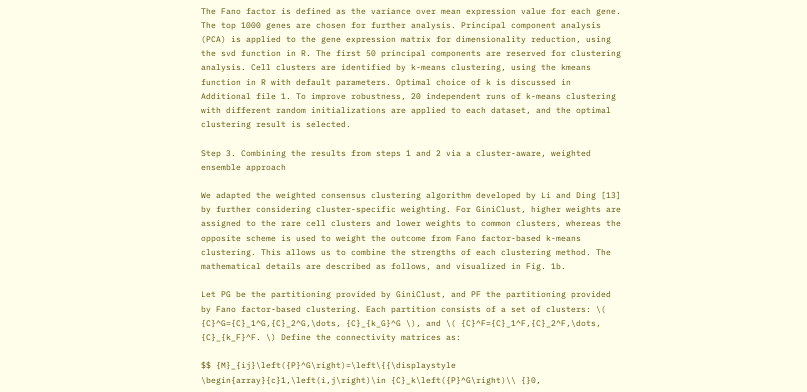The Fano factor is defined as the variance over mean expression value for each gene. The top 1000 genes are chosen for further analysis. Principal component analysis (PCA) is applied to the gene expression matrix for dimensionality reduction, using the svd function in R. The first 50 principal components are reserved for clustering analysis. Cell clusters are identified by k-means clustering, using the kmeans function in R with default parameters. Optimal choice of k is discussed in Additional file 1. To improve robustness, 20 independent runs of k-means clustering with different random initializations are applied to each dataset, and the optimal clustering result is selected.

Step 3. Combining the results from steps 1 and 2 via a cluster-aware, weighted ensemble approach

We adapted the weighted consensus clustering algorithm developed by Li and Ding [13] by further considering cluster-specific weighting. For GiniClust, higher weights are assigned to the rare cell clusters and lower weights to common clusters, whereas the opposite scheme is used to weight the outcome from Fano factor-based k-means clustering. This allows us to combine the strengths of each clustering method. The mathematical details are described as follows, and visualized in Fig. 1b.

Let PG be the partitioning provided by GiniClust, and PF the partitioning provided by Fano factor-based clustering. Each partition consists of a set of clusters: \( {C}^G={C}_1^G,{C}_2^G,\dots, {C}_{k_G}^G \), and \( {C}^F={C}_1^F,{C}_2^F,\dots, {C}_{k_F}^F. \) Define the connectivity matrices as:

$$ {M}_{ij}\left({P}^G\right)=\left\{{\displaystyle \begin{array}{c}1,\left(i,j\right)\in {C}_k\left({P}^G\right)\\ {}0,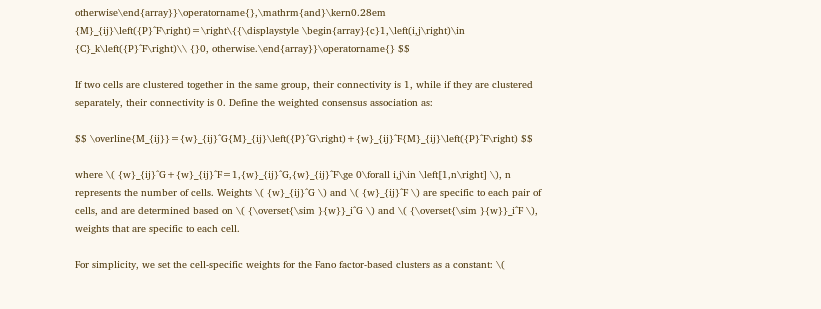otherwise\end{array}}\operatorname{},\mathrm{and}\kern0.28em {M}_{ij}\left({P}^F\right)=\right\{{\displaystyle \begin{array}{c}1,\left(i,j\right)\in {C}_k\left({P}^F\right)\\ {}0, otherwise.\end{array}}\operatorname{} $$

If two cells are clustered together in the same group, their connectivity is 1, while if they are clustered separately, their connectivity is 0. Define the weighted consensus association as:

$$ \overline{M_{ij}}={w}_{ij}^G{M}_{ij}\left({P}^G\right)+{w}_{ij}^F{M}_{ij}\left({P}^F\right) $$

where \( {w}_{ij}^G+{w}_{ij}^F=1,{w}_{ij}^G,{w}_{ij}^F\ge 0\forall i,j\in \left[1,n\right] \), n represents the number of cells. Weights \( {w}_{ij}^G \) and \( {w}_{ij}^F \) are specific to each pair of cells, and are determined based on \( {\overset{\sim }{w}}_i^G \) and \( {\overset{\sim }{w}}_i^F \), weights that are specific to each cell.

For simplicity, we set the cell-specific weights for the Fano factor-based clusters as a constant: \(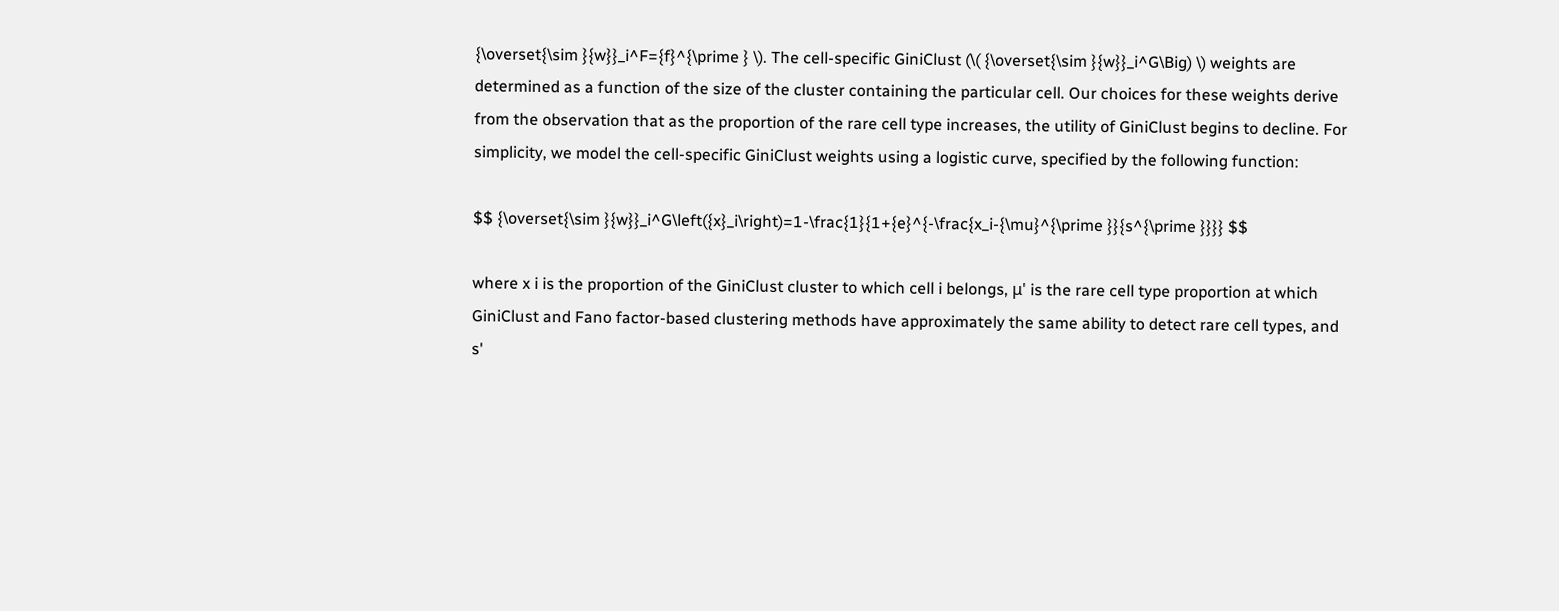{\overset{\sim }{w}}_i^F={f}^{\prime } \). The cell-specific GiniClust (\( {\overset{\sim }{w}}_i^G\Big) \) weights are determined as a function of the size of the cluster containing the particular cell. Our choices for these weights derive from the observation that as the proportion of the rare cell type increases, the utility of GiniClust begins to decline. For simplicity, we model the cell-specific GiniClust weights using a logistic curve, specified by the following function:

$$ {\overset{\sim }{w}}_i^G\left({x}_i\right)=1-\frac{1}{1+{e}^{-\frac{x_i-{\mu}^{\prime }}{s^{\prime }}}} $$

where x i is the proportion of the GiniClust cluster to which cell i belongs, μ' is the rare cell type proportion at which GiniClust and Fano factor-based clustering methods have approximately the same ability to detect rare cell types, and s'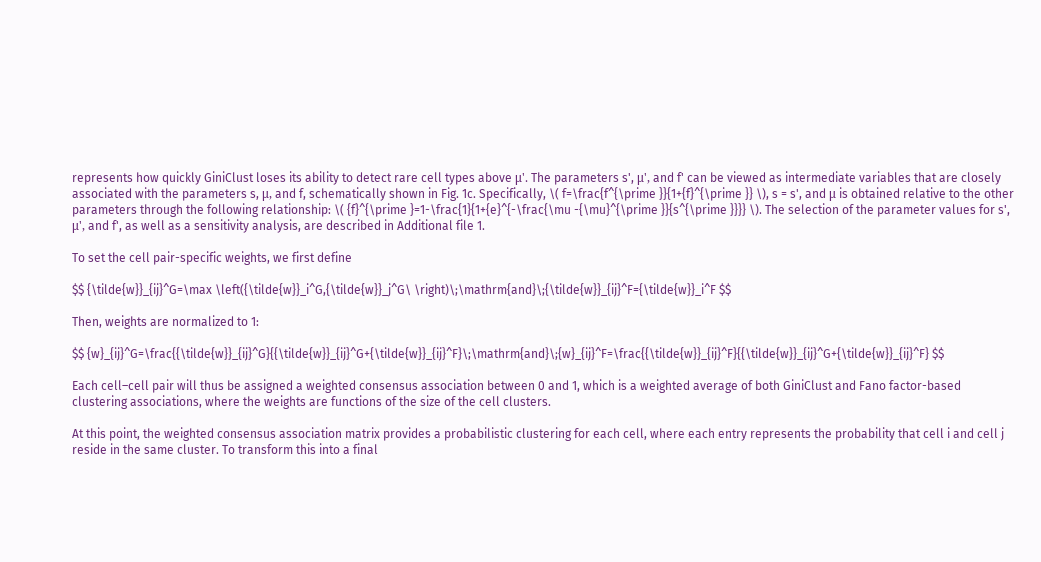represents how quickly GiniClust loses its ability to detect rare cell types above μ'. The parameters s', μ', and f' can be viewed as intermediate variables that are closely associated with the parameters s, μ, and f, schematically shown in Fig. 1c. Specifically, \( f=\frac{f^{\prime }}{1+{f}^{\prime }} \), s = s', and μ is obtained relative to the other parameters through the following relationship: \( {f}^{\prime }=1-\frac{1}{1+{e}^{-\frac{\mu -{\mu}^{\prime }}{s^{\prime }}}} \). The selection of the parameter values for s', μ', and f', as well as a sensitivity analysis, are described in Additional file 1.

To set the cell pair-specific weights, we first define

$$ {\tilde{w}}_{ij}^G=\max \left({\tilde{w}}_i^G,{\tilde{w}}_j^G\ \right)\;\mathrm{and}\;{\tilde{w}}_{ij}^F={\tilde{w}}_i^F $$

Then, weights are normalized to 1:

$$ {w}_{ij}^G=\frac{{\tilde{w}}_{ij}^G}{{\tilde{w}}_{ij}^G+{\tilde{w}}_{ij}^F}\;\mathrm{and}\;{w}_{ij}^F=\frac{{\tilde{w}}_{ij}^F}{{\tilde{w}}_{ij}^G+{\tilde{w}}_{ij}^F} $$

Each cell–cell pair will thus be assigned a weighted consensus association between 0 and 1, which is a weighted average of both GiniClust and Fano factor-based clustering associations, where the weights are functions of the size of the cell clusters.

At this point, the weighted consensus association matrix provides a probabilistic clustering for each cell, where each entry represents the probability that cell i and cell j reside in the same cluster. To transform this into a final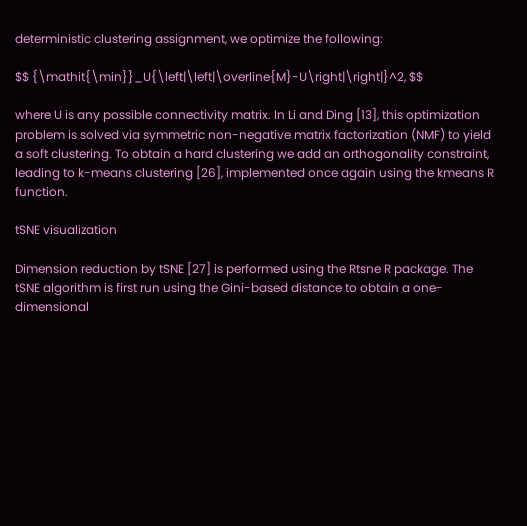deterministic clustering assignment, we optimize the following:

$$ {\mathit{\min}}_U{\left|\left|\overline{M}-U\right|\right|}^2, $$

where U is any possible connectivity matrix. In Li and Ding [13], this optimization problem is solved via symmetric non-negative matrix factorization (NMF) to yield a soft clustering. To obtain a hard clustering we add an orthogonality constraint, leading to k-means clustering [26], implemented once again using the kmeans R function.

tSNE visualization

Dimension reduction by tSNE [27] is performed using the Rtsne R package. The tSNE algorithm is first run using the Gini-based distance to obtain a one-dimensional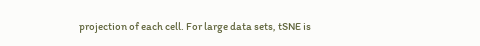projection of each cell. For large data sets, tSNE is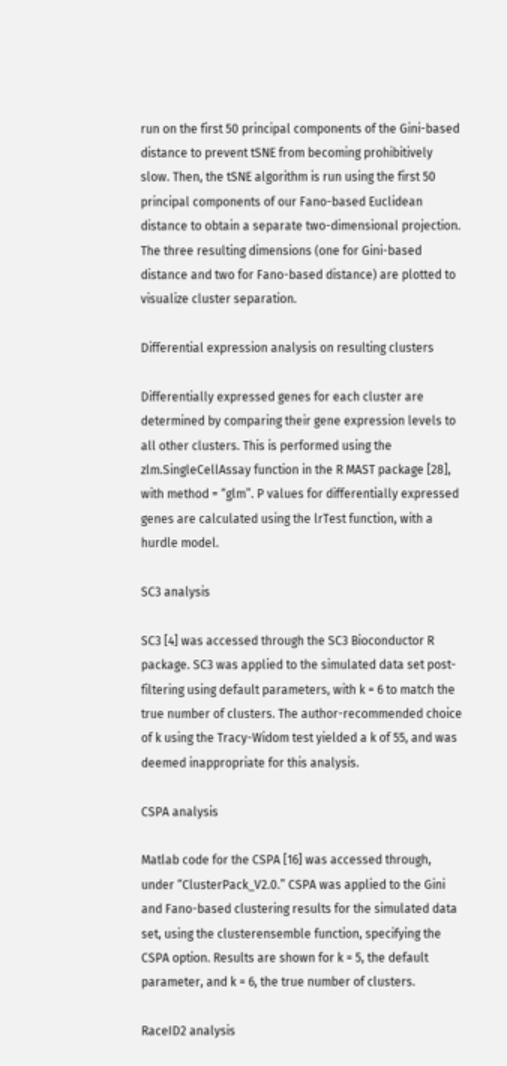run on the first 50 principal components of the Gini-based distance to prevent tSNE from becoming prohibitively slow. Then, the tSNE algorithm is run using the first 50 principal components of our Fano-based Euclidean distance to obtain a separate two-dimensional projection. The three resulting dimensions (one for Gini-based distance and two for Fano-based distance) are plotted to visualize cluster separation.

Differential expression analysis on resulting clusters

Differentially expressed genes for each cluster are determined by comparing their gene expression levels to all other clusters. This is performed using the zlm.SingleCellAssay function in the R MAST package [28], with method = “glm”. P values for differentially expressed genes are calculated using the lrTest function, with a hurdle model.

SC3 analysis

SC3 [4] was accessed through the SC3 Bioconductor R package. SC3 was applied to the simulated data set post-filtering using default parameters, with k = 6 to match the true number of clusters. The author-recommended choice of k using the Tracy-Widom test yielded a k of 55, and was deemed inappropriate for this analysis.

CSPA analysis

Matlab code for the CSPA [16] was accessed through, under “ClusterPack_V2.0.” CSPA was applied to the Gini and Fano-based clustering results for the simulated data set, using the clusterensemble function, specifying the CSPA option. Results are shown for k = 5, the default parameter, and k = 6, the true number of clusters.

RaceID2 analysis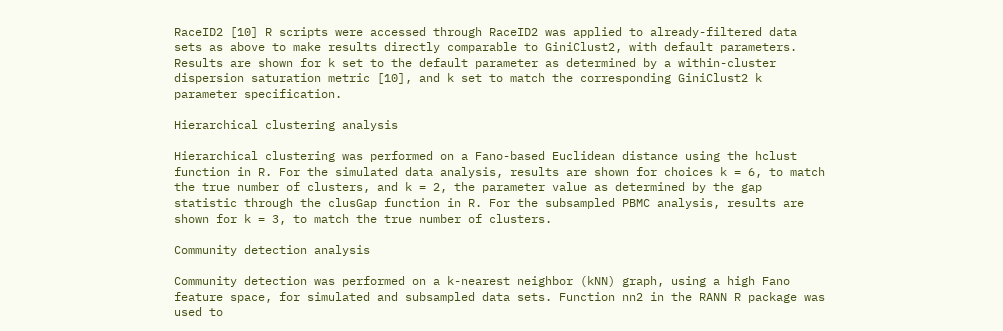RaceID2 [10] R scripts were accessed through RaceID2 was applied to already-filtered data sets as above to make results directly comparable to GiniClust2, with default parameters. Results are shown for k set to the default parameter as determined by a within-cluster dispersion saturation metric [10], and k set to match the corresponding GiniClust2 k parameter specification.

Hierarchical clustering analysis

Hierarchical clustering was performed on a Fano-based Euclidean distance using the hclust function in R. For the simulated data analysis, results are shown for choices k = 6, to match the true number of clusters, and k = 2, the parameter value as determined by the gap statistic through the clusGap function in R. For the subsampled PBMC analysis, results are shown for k = 3, to match the true number of clusters.

Community detection analysis

Community detection was performed on a k-nearest neighbor (kNN) graph, using a high Fano feature space, for simulated and subsampled data sets. Function nn2 in the RANN R package was used to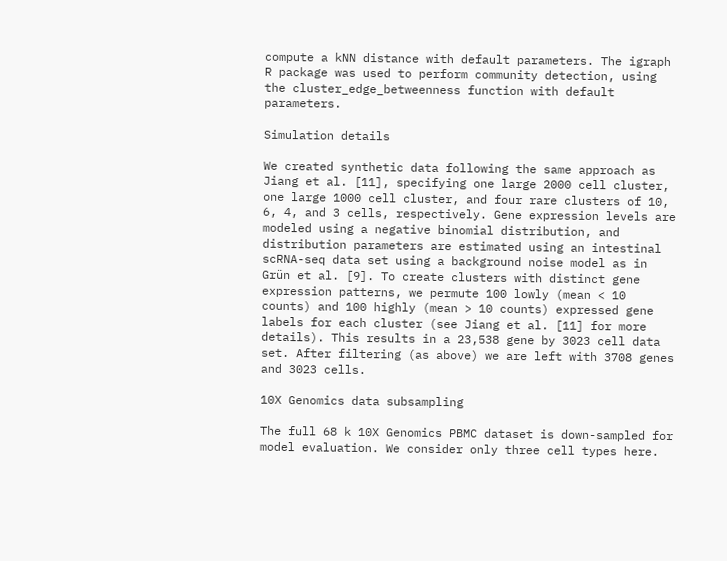compute a kNN distance with default parameters. The igraph R package was used to perform community detection, using the cluster_edge_betweenness function with default parameters.

Simulation details

We created synthetic data following the same approach as Jiang et al. [11], specifying one large 2000 cell cluster, one large 1000 cell cluster, and four rare clusters of 10, 6, 4, and 3 cells, respectively. Gene expression levels are modeled using a negative binomial distribution, and distribution parameters are estimated using an intestinal scRNA-seq data set using a background noise model as in Grün et al. [9]. To create clusters with distinct gene expression patterns, we permute 100 lowly (mean < 10 counts) and 100 highly (mean > 10 counts) expressed gene labels for each cluster (see Jiang et al. [11] for more details). This results in a 23,538 gene by 3023 cell data set. After filtering (as above) we are left with 3708 genes and 3023 cells.

10X Genomics data subsampling

The full 68 k 10X Genomics PBMC dataset is down-sampled for model evaluation. We consider only three cell types here.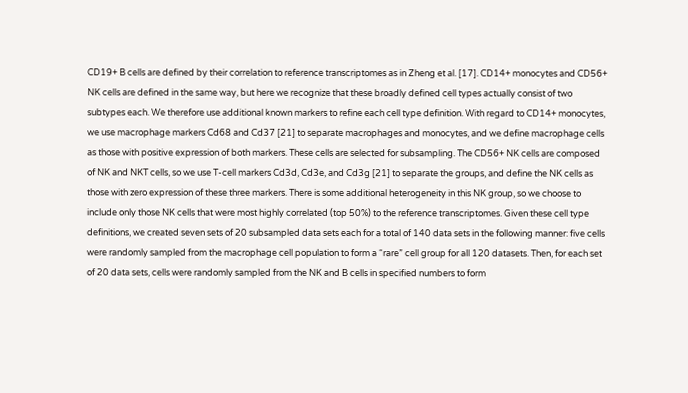CD19+ B cells are defined by their correlation to reference transcriptomes as in Zheng et al. [17]. CD14+ monocytes and CD56+ NK cells are defined in the same way, but here we recognize that these broadly defined cell types actually consist of two subtypes each. We therefore use additional known markers to refine each cell type definition. With regard to CD14+ monocytes, we use macrophage markers Cd68 and Cd37 [21] to separate macrophages and monocytes, and we define macrophage cells as those with positive expression of both markers. These cells are selected for subsampling. The CD56+ NK cells are composed of NK and NKT cells, so we use T-cell markers Cd3d, Cd3e, and Cd3g [21] to separate the groups, and define the NK cells as those with zero expression of these three markers. There is some additional heterogeneity in this NK group, so we choose to include only those NK cells that were most highly correlated (top 50%) to the reference transcriptomes. Given these cell type definitions, we created seven sets of 20 subsampled data sets each for a total of 140 data sets in the following manner: five cells were randomly sampled from the macrophage cell population to form a “rare” cell group for all 120 datasets. Then, for each set of 20 data sets, cells were randomly sampled from the NK and B cells in specified numbers to form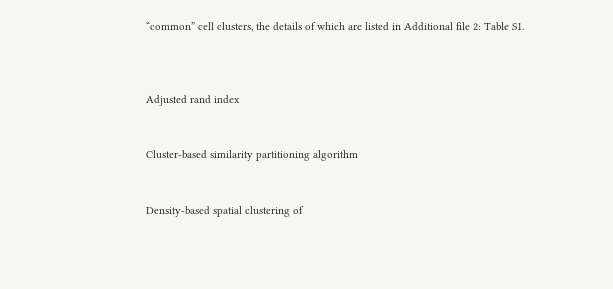“common” cell clusters, the details of which are listed in Additional file 2: Table S1.



Adjusted rand index


Cluster-based similarity partitioning algorithm


Density-based spatial clustering of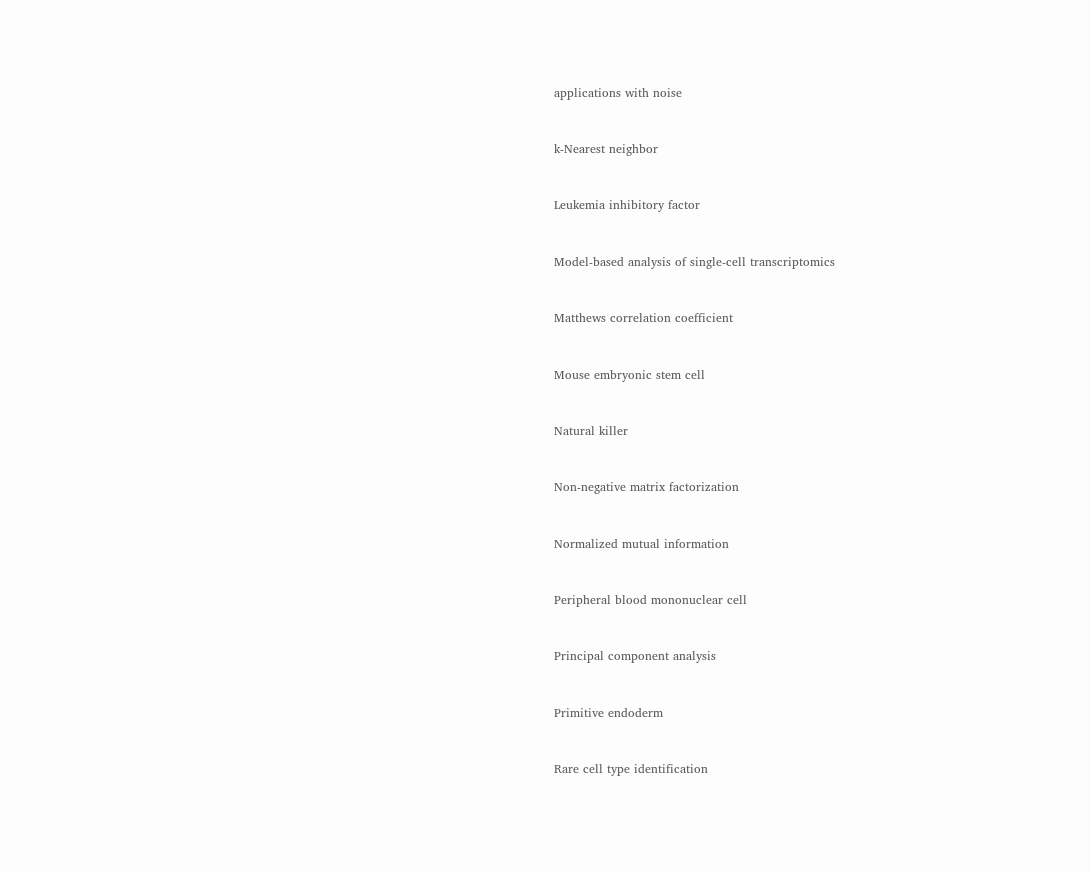applications with noise


k-Nearest neighbor


Leukemia inhibitory factor


Model-based analysis of single-cell transcriptomics


Matthews correlation coefficient


Mouse embryonic stem cell


Natural killer


Non-negative matrix factorization


Normalized mutual information


Peripheral blood mononuclear cell


Principal component analysis


Primitive endoderm


Rare cell type identification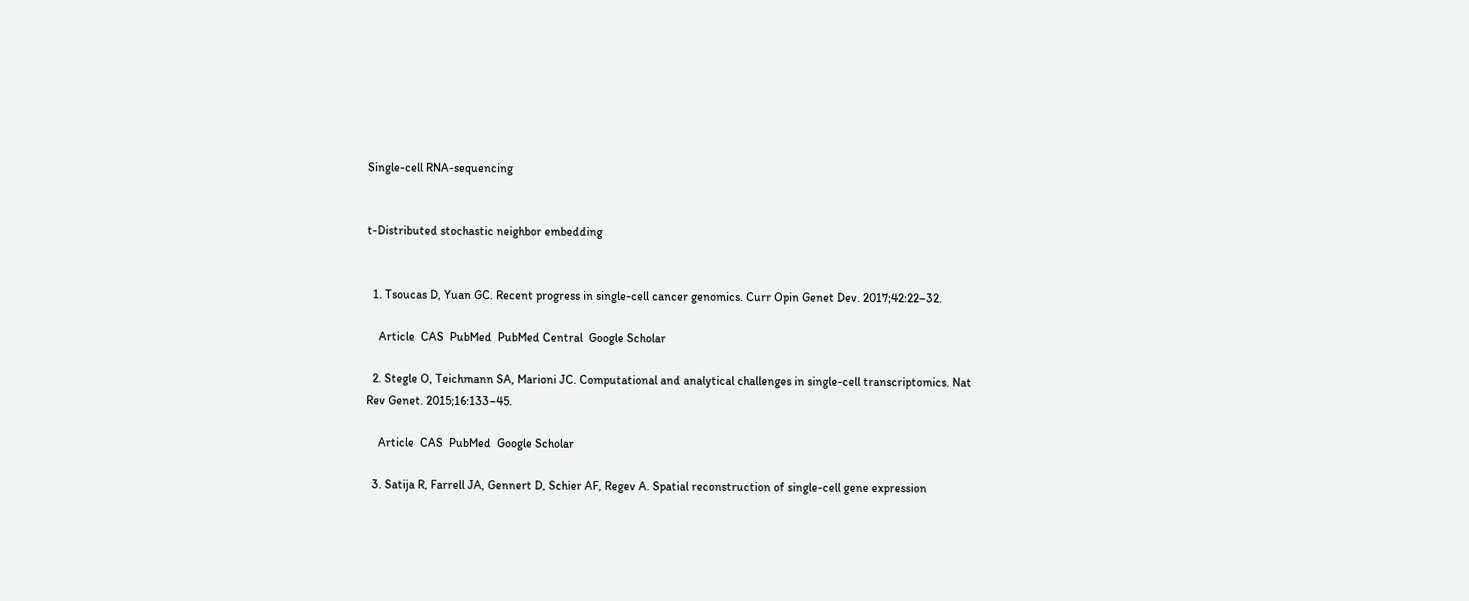Single-cell RNA-sequencing


t-Distributed stochastic neighbor embedding


  1. Tsoucas D, Yuan GC. Recent progress in single-cell cancer genomics. Curr Opin Genet Dev. 2017;42:22–32.

    Article  CAS  PubMed  PubMed Central  Google Scholar

  2. Stegle O, Teichmann SA, Marioni JC. Computational and analytical challenges in single-cell transcriptomics. Nat Rev Genet. 2015;16:133–45.

    Article  CAS  PubMed  Google Scholar

  3. Satija R, Farrell JA, Gennert D, Schier AF, Regev A. Spatial reconstruction of single-cell gene expression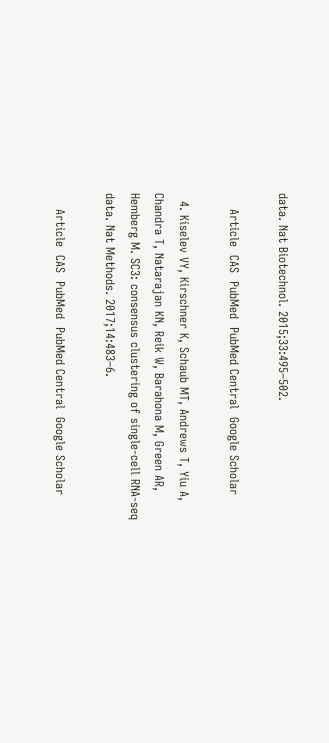data. Nat Biotechnol. 2015;33:495–502.

    Article  CAS  PubMed  PubMed Central  Google Scholar

  4. Kiselev VY, Kirschner K, Schaub MT, Andrews T, Yiu A, Chandra T, Natarajan KN, Reik W, Barahona M, Green AR, Hemberg M. SC3: consensus clustering of single-cell RNA-seq data. Nat Methods. 2017;14:483–6.

    Article  CAS  PubMed  PubMed Central  Google Scholar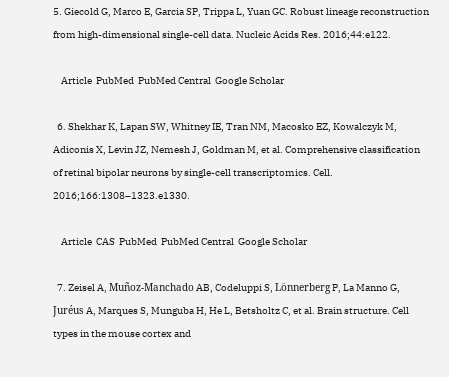5. Giecold G, Marco E, Garcia SP, Trippa L, Yuan GC. Robust lineage reconstruction from high-dimensional single-cell data. Nucleic Acids Res. 2016;44:e122.

    Article  PubMed  PubMed Central  Google Scholar

  6. Shekhar K, Lapan SW, Whitney IE, Tran NM, Macosko EZ, Kowalczyk M, Adiconis X, Levin JZ, Nemesh J, Goldman M, et al. Comprehensive classification of retinal bipolar neurons by single-cell transcriptomics. Cell. 2016;166:1308–1323.e1330.

    Article  CAS  PubMed  PubMed Central  Google Scholar

  7. Zeisel A, Muñoz-Manchado AB, Codeluppi S, Lönnerberg P, La Manno G, Juréus A, Marques S, Munguba H, He L, Betsholtz C, et al. Brain structure. Cell types in the mouse cortex and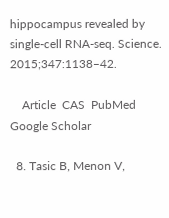hippocampus revealed by single-cell RNA-seq. Science. 2015;347:1138–42.

    Article  CAS  PubMed  Google Scholar

  8. Tasic B, Menon V,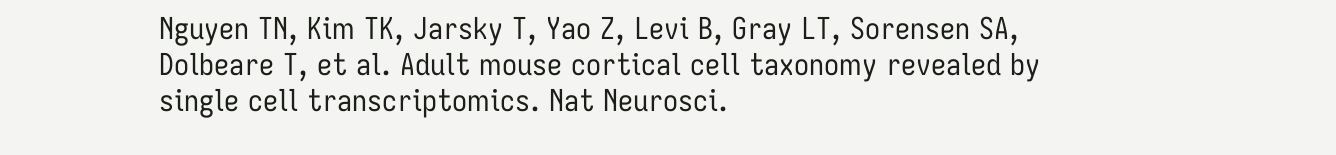Nguyen TN, Kim TK, Jarsky T, Yao Z, Levi B, Gray LT, Sorensen SA, Dolbeare T, et al. Adult mouse cortical cell taxonomy revealed by single cell transcriptomics. Nat Neurosci.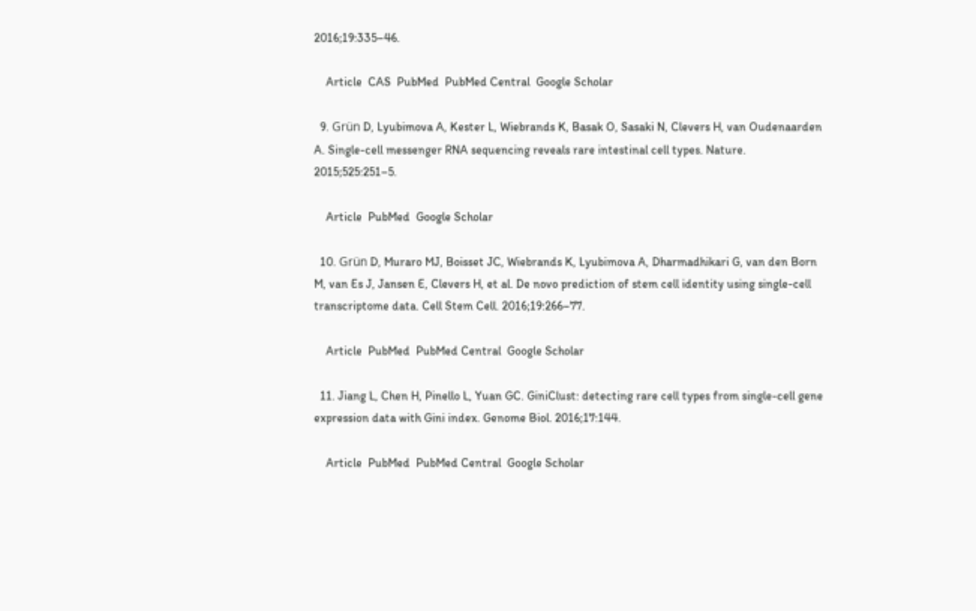2016;19:335–46.

    Article  CAS  PubMed  PubMed Central  Google Scholar

  9. Grün D, Lyubimova A, Kester L, Wiebrands K, Basak O, Sasaki N, Clevers H, van Oudenaarden A. Single-cell messenger RNA sequencing reveals rare intestinal cell types. Nature. 2015;525:251–5.

    Article  PubMed  Google Scholar

  10. Grün D, Muraro MJ, Boisset JC, Wiebrands K, Lyubimova A, Dharmadhikari G, van den Born M, van Es J, Jansen E, Clevers H, et al. De novo prediction of stem cell identity using single-cell transcriptome data. Cell Stem Cell. 2016;19:266–77.

    Article  PubMed  PubMed Central  Google Scholar

  11. Jiang L, Chen H, Pinello L, Yuan GC. GiniClust: detecting rare cell types from single-cell gene expression data with Gini index. Genome Biol. 2016;17:144.

    Article  PubMed  PubMed Central  Google Scholar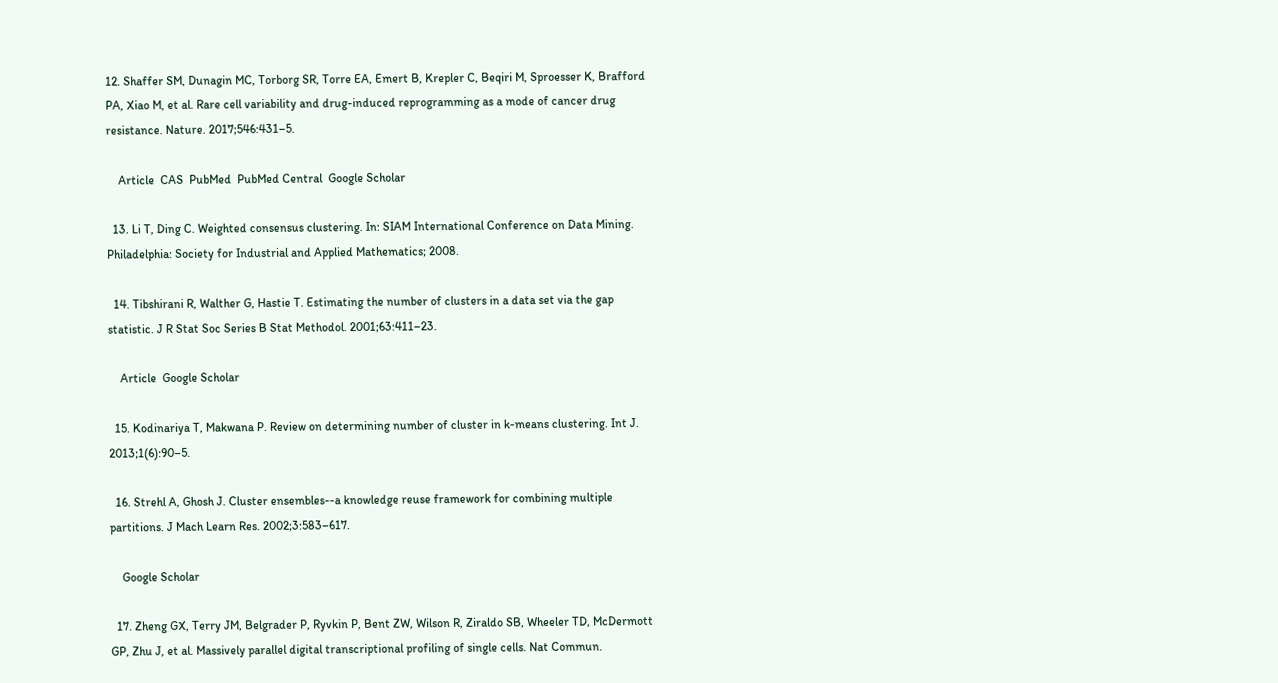12. Shaffer SM, Dunagin MC, Torborg SR, Torre EA, Emert B, Krepler C, Beqiri M, Sproesser K, Brafford PA, Xiao M, et al. Rare cell variability and drug-induced reprogramming as a mode of cancer drug resistance. Nature. 2017;546:431–5.

    Article  CAS  PubMed  PubMed Central  Google Scholar

  13. Li T, Ding C. Weighted consensus clustering. In: SIAM International Conference on Data Mining. Philadelphia: Society for Industrial and Applied Mathematics; 2008.

  14. Tibshirani R, Walther G, Hastie T. Estimating the number of clusters in a data set via the gap statistic. J R Stat Soc Series B Stat Methodol. 2001;63:411–23.

    Article  Google Scholar

  15. Kodinariya T, Makwana P. Review on determining number of cluster in k-means clustering. Int J. 2013;1(6):90–5.

  16. Strehl A, Ghosh J. Cluster ensembles--a knowledge reuse framework for combining multiple partitions. J Mach Learn Res. 2002;3:583–617.

    Google Scholar

  17. Zheng GX, Terry JM, Belgrader P, Ryvkin P, Bent ZW, Wilson R, Ziraldo SB, Wheeler TD, McDermott GP, Zhu J, et al. Massively parallel digital transcriptional profiling of single cells. Nat Commun.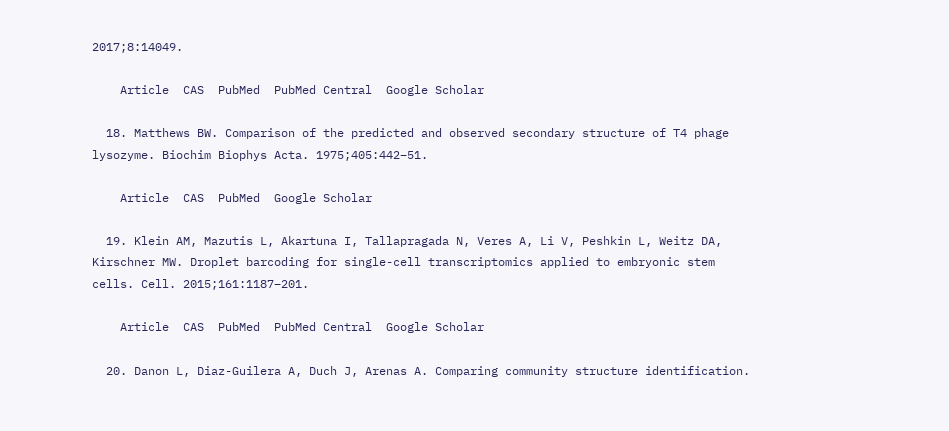2017;8:14049.

    Article  CAS  PubMed  PubMed Central  Google Scholar

  18. Matthews BW. Comparison of the predicted and observed secondary structure of T4 phage lysozyme. Biochim Biophys Acta. 1975;405:442–51.

    Article  CAS  PubMed  Google Scholar

  19. Klein AM, Mazutis L, Akartuna I, Tallapragada N, Veres A, Li V, Peshkin L, Weitz DA, Kirschner MW. Droplet barcoding for single-cell transcriptomics applied to embryonic stem cells. Cell. 2015;161:1187–201.

    Article  CAS  PubMed  PubMed Central  Google Scholar

  20. Danon L, Diaz-Guilera A, Duch J, Arenas A. Comparing community structure identification.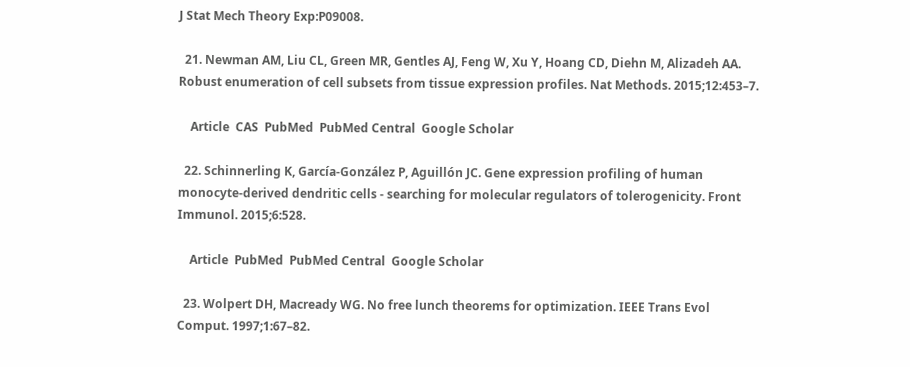J Stat Mech Theory Exp:P09008.

  21. Newman AM, Liu CL, Green MR, Gentles AJ, Feng W, Xu Y, Hoang CD, Diehn M, Alizadeh AA. Robust enumeration of cell subsets from tissue expression profiles. Nat Methods. 2015;12:453–7.

    Article  CAS  PubMed  PubMed Central  Google Scholar

  22. Schinnerling K, García-González P, Aguillón JC. Gene expression profiling of human monocyte-derived dendritic cells - searching for molecular regulators of tolerogenicity. Front Immunol. 2015;6:528.

    Article  PubMed  PubMed Central  Google Scholar

  23. Wolpert DH, Macready WG. No free lunch theorems for optimization. IEEE Trans Evol Comput. 1997;1:67–82.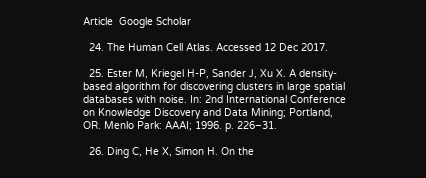Article  Google Scholar

  24. The Human Cell Atlas. Accessed 12 Dec 2017.

  25. Ester M, Kriegel H-P, Sander J, Xu X. A density-based algorithm for discovering clusters in large spatial databases with noise. In: 2nd International Conference on Knowledge Discovery and Data Mining; Portland, OR. Menlo Park: AAAI; 1996. p. 226–31.

  26. Ding C, He X, Simon H. On the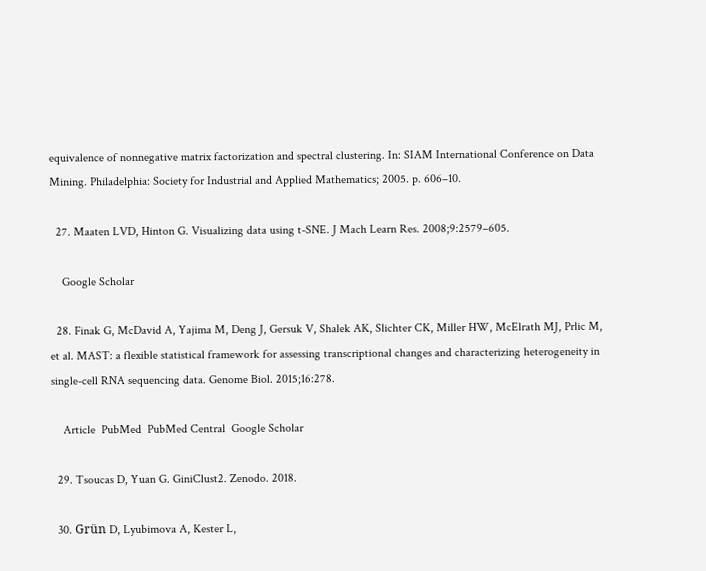equivalence of nonnegative matrix factorization and spectral clustering. In: SIAM International Conference on Data Mining. Philadelphia: Society for Industrial and Applied Mathematics; 2005. p. 606–10.

  27. Maaten LVD, Hinton G. Visualizing data using t-SNE. J Mach Learn Res. 2008;9:2579–605.

    Google Scholar

  28. Finak G, McDavid A, Yajima M, Deng J, Gersuk V, Shalek AK, Slichter CK, Miller HW, McElrath MJ, Prlic M, et al. MAST: a flexible statistical framework for assessing transcriptional changes and characterizing heterogeneity in single-cell RNA sequencing data. Genome Biol. 2015;16:278.

    Article  PubMed  PubMed Central  Google Scholar

  29. Tsoucas D, Yuan G. GiniClust2. Zenodo. 2018.

  30. Grün D, Lyubimova A, Kester L,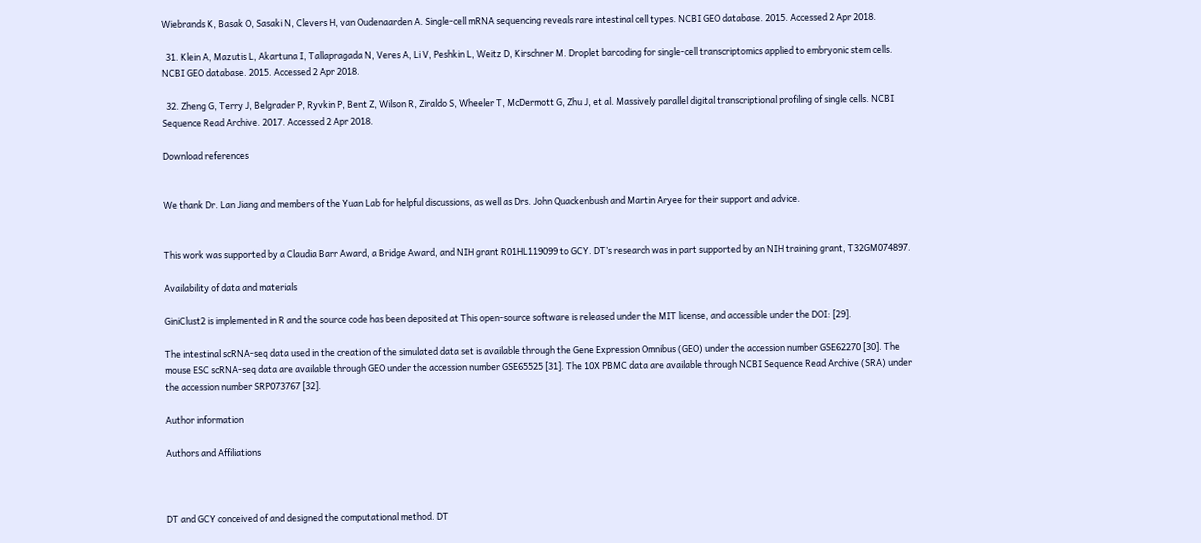Wiebrands K, Basak O, Sasaki N, Clevers H, van Oudenaarden A. Single-cell mRNA sequencing reveals rare intestinal cell types. NCBI GEO database. 2015. Accessed 2 Apr 2018.

  31. Klein A, Mazutis L, Akartuna I, Tallapragada N, Veres A, Li V, Peshkin L, Weitz D, Kirschner M. Droplet barcoding for single-cell transcriptomics applied to embryonic stem cells. NCBI GEO database. 2015. Accessed 2 Apr 2018.

  32. Zheng G, Terry J, Belgrader P, Ryvkin P, Bent Z, Wilson R, Ziraldo S, Wheeler T, McDermott G, Zhu J, et al. Massively parallel digital transcriptional profiling of single cells. NCBI Sequence Read Archive. 2017. Accessed 2 Apr 2018.

Download references


We thank Dr. Lan Jiang and members of the Yuan Lab for helpful discussions, as well as Drs. John Quackenbush and Martin Aryee for their support and advice.


This work was supported by a Claudia Barr Award, a Bridge Award, and NIH grant R01HL119099 to GCY. DT’s research was in part supported by an NIH training grant, T32GM074897.

Availability of data and materials

GiniClust2 is implemented in R and the source code has been deposited at This open-source software is released under the MIT license, and accessible under the DOI: [29].

The intestinal scRNA-seq data used in the creation of the simulated data set is available through the Gene Expression Omnibus (GEO) under the accession number GSE62270 [30]. The mouse ESC scRNA-seq data are available through GEO under the accession number GSE65525 [31]. The 10X PBMC data are available through NCBI Sequence Read Archive (SRA) under the accession number SRP073767 [32].

Author information

Authors and Affiliations



DT and GCY conceived of and designed the computational method. DT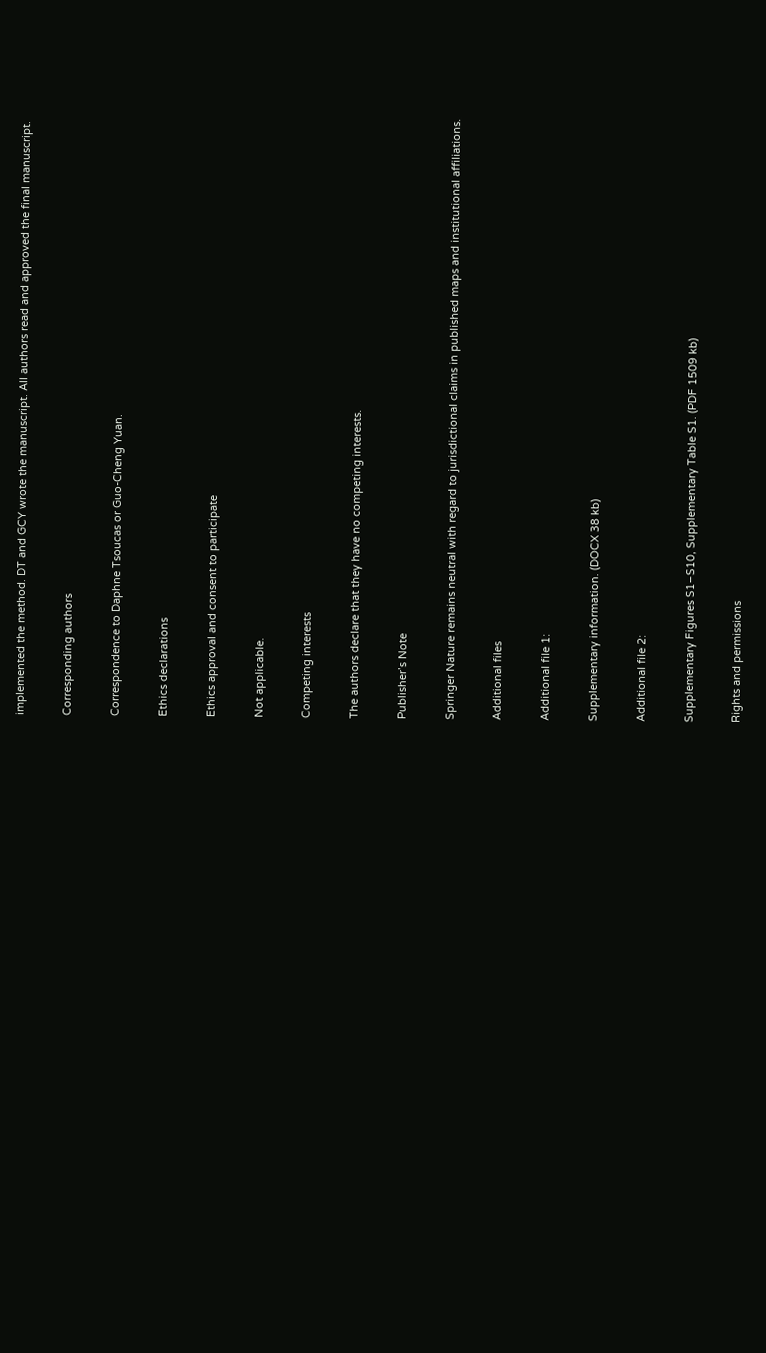implemented the method. DT and GCY wrote the manuscript. All authors read and approved the final manuscript.

Corresponding authors

Correspondence to Daphne Tsoucas or Guo-Cheng Yuan.

Ethics declarations

Ethics approval and consent to participate

Not applicable.

Competing interests

The authors declare that they have no competing interests.

Publisher’s Note

Springer Nature remains neutral with regard to jurisdictional claims in published maps and institutional affiliations.

Additional files

Additional file 1:

Supplementary information. (DOCX 38 kb)

Additional file 2:

Supplementary Figures S1–S10, Supplementary Table S1. (PDF 1509 kb)

Rights and permissions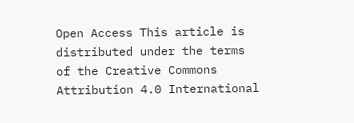Open Access This article is distributed under the terms of the Creative Commons Attribution 4.0 International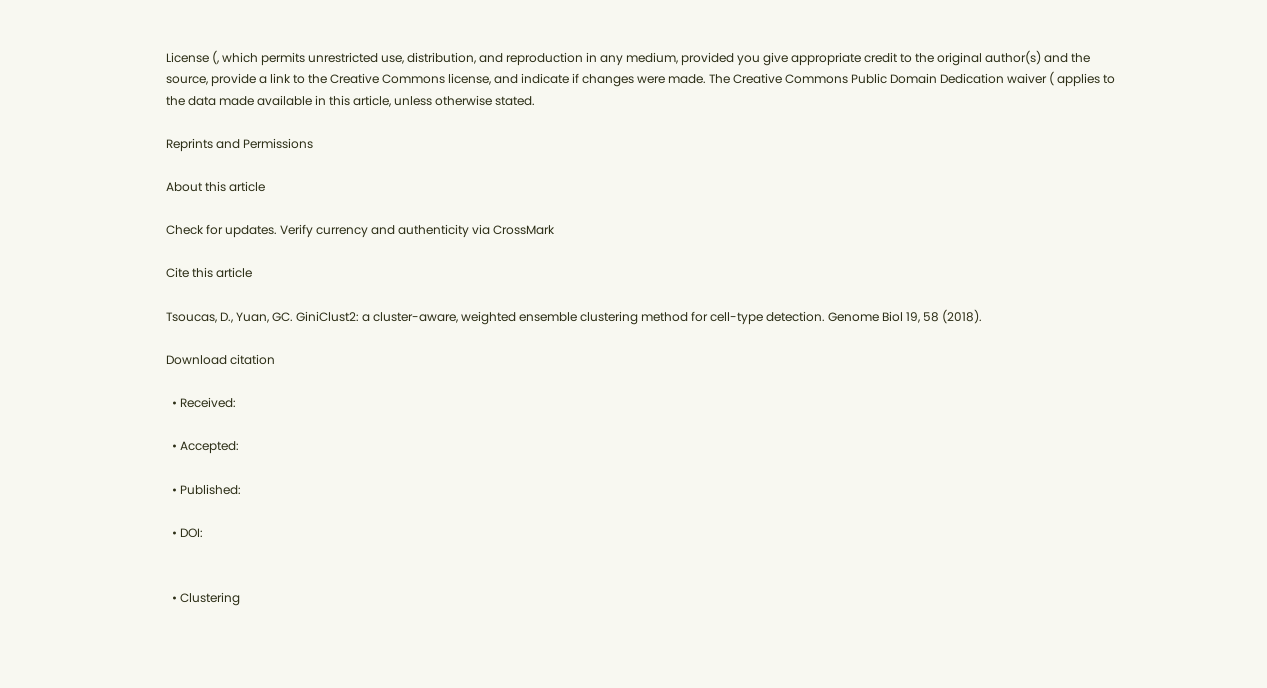License (, which permits unrestricted use, distribution, and reproduction in any medium, provided you give appropriate credit to the original author(s) and the source, provide a link to the Creative Commons license, and indicate if changes were made. The Creative Commons Public Domain Dedication waiver ( applies to the data made available in this article, unless otherwise stated.

Reprints and Permissions

About this article

Check for updates. Verify currency and authenticity via CrossMark

Cite this article

Tsoucas, D., Yuan, GC. GiniClust2: a cluster-aware, weighted ensemble clustering method for cell-type detection. Genome Biol 19, 58 (2018).

Download citation

  • Received:

  • Accepted:

  • Published:

  • DOI:


  • Clustering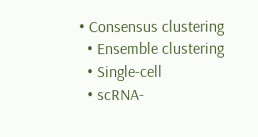• Consensus clustering
  • Ensemble clustering
  • Single-cell
  • scRNA-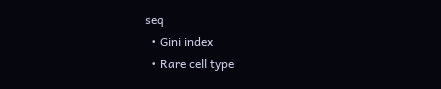seq
  • Gini index
  • Rare cell type